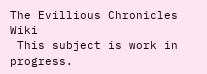The Evillious Chronicles Wiki
 This subject is work in progress.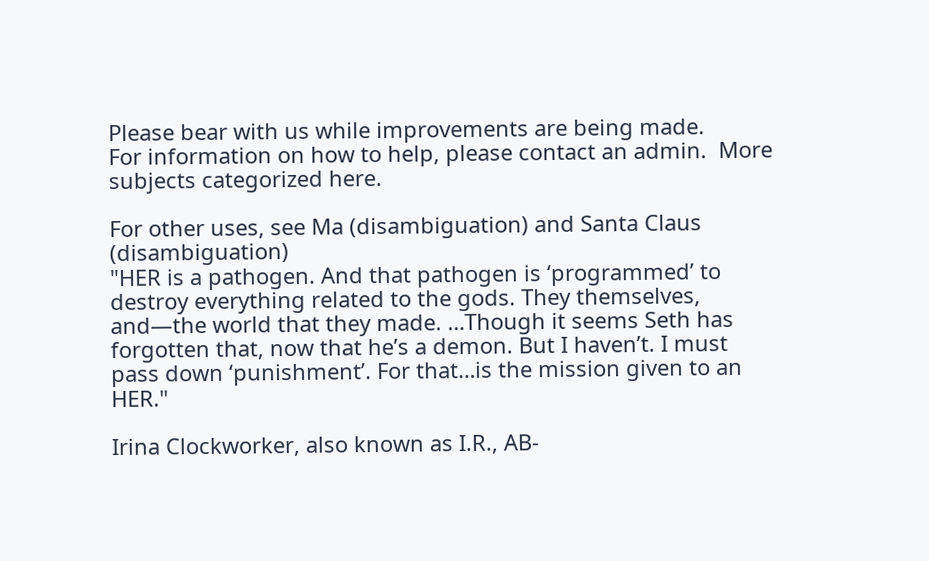Please bear with us while improvements are being made.
For information on how to help, please contact an admin.  More subjects categorized here.

For other uses, see Ma (disambiguation) and Santa Claus (disambiguation)
"HER is a pathogen. And that pathogen is ‘programmed’ to destroy everything related to the gods. They themselves, and—the world that they made. …Though it seems Seth has forgotten that, now that he’s a demon. But I haven’t. I must pass down ‘punishment’. For that…is the mission given to an HER."

Irina Clockworker, also known as I.R., AB-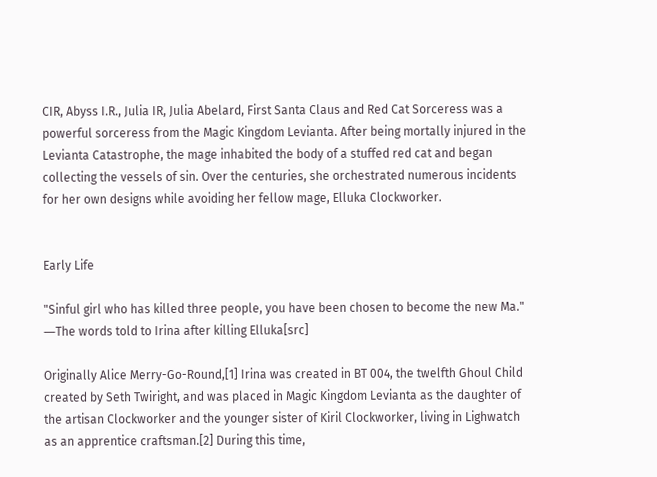CIR, Abyss I.R., Julia IR, Julia Abelard, First Santa Claus and Red Cat Sorceress was a powerful sorceress from the Magic Kingdom Levianta. After being mortally injured in the Levianta Catastrophe, the mage inhabited the body of a stuffed red cat and began collecting the vessels of sin. Over the centuries, she orchestrated numerous incidents for her own designs while avoiding her fellow mage, Elluka Clockworker.


Early Life

"Sinful girl who has killed three people, you have been chosen to become the new Ma."
―The words told to Irina after killing Elluka[src]

Originally Alice Merry-Go-Round,[1] Irina was created in BT 004, the twelfth Ghoul Child created by Seth Twiright, and was placed in Magic Kingdom Levianta as the daughter of the artisan Clockworker and the younger sister of Kiril Clockworker, living in Lighwatch as an apprentice craftsman.[2] During this time,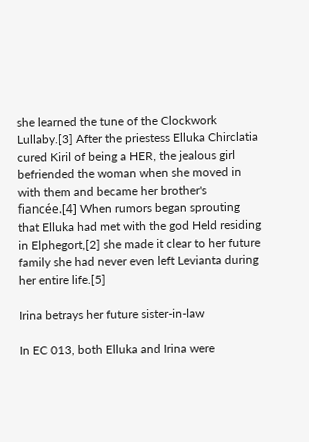she learned the tune of the Clockwork Lullaby.[3] After the priestess Elluka Chirclatia cured Kiril of being a HER, the jealous girl befriended the woman when she moved in with them and became her brother's fiancée.[4] When rumors began sprouting that Elluka had met with the god Held residing in Elphegort,[2] she made it clear to her future family she had never even left Levianta during her entire life.[5]

Irina betrays her future sister-in-law

In EC 013, both Elluka and Irina were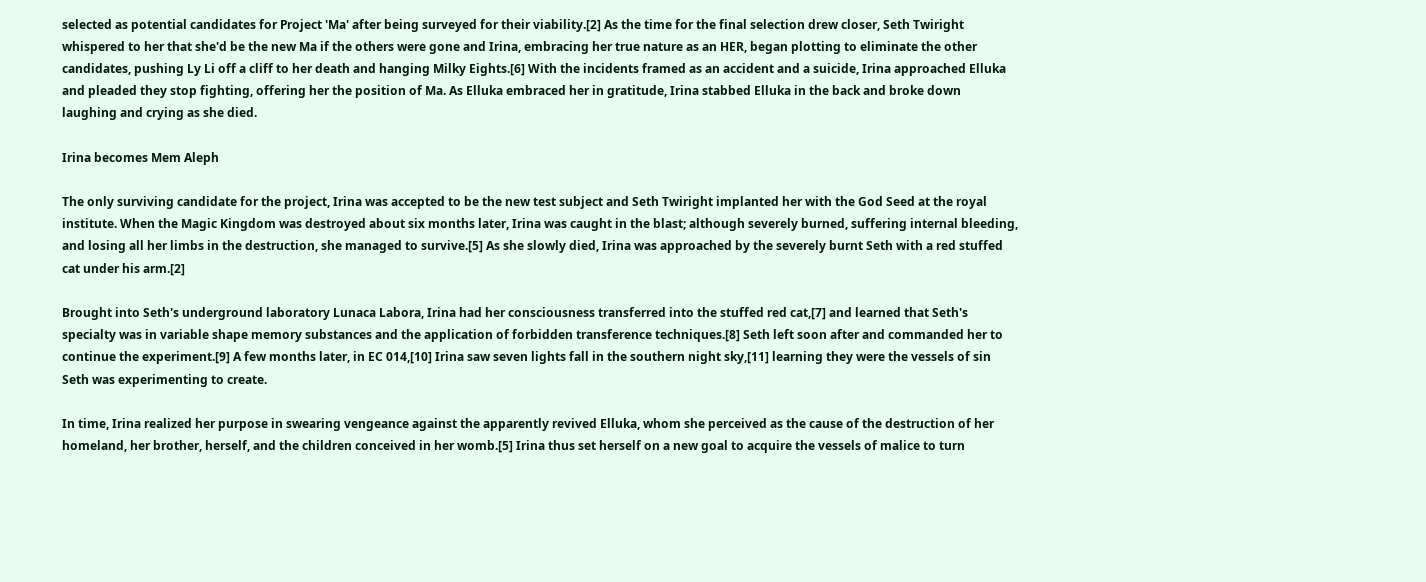selected as potential candidates for Project 'Ma' after being surveyed for their viability.[2] As the time for the final selection drew closer, Seth Twiright whispered to her that she'd be the new Ma if the others were gone and Irina, embracing her true nature as an HER, began plotting to eliminate the other candidates, pushing Ly Li off a cliff to her death and hanging Milky Eights.[6] With the incidents framed as an accident and a suicide, Irina approached Elluka and pleaded they stop fighting, offering her the position of Ma. As Elluka embraced her in gratitude, Irina stabbed Elluka in the back and broke down laughing and crying as she died.

Irina becomes Mem Aleph

The only surviving candidate for the project, Irina was accepted to be the new test subject and Seth Twiright implanted her with the God Seed at the royal institute. When the Magic Kingdom was destroyed about six months later, Irina was caught in the blast; although severely burned, suffering internal bleeding, and losing all her limbs in the destruction, she managed to survive.[5] As she slowly died, Irina was approached by the severely burnt Seth with a red stuffed cat under his arm.[2]

Brought into Seth's underground laboratory Lunaca Labora, Irina had her consciousness transferred into the stuffed red cat,[7] and learned that Seth's specialty was in variable shape memory substances and the application of forbidden transference techniques.[8] Seth left soon after and commanded her to continue the experiment.[9] A few months later, in EC 014,[10] Irina saw seven lights fall in the southern night sky,[11] learning they were the vessels of sin Seth was experimenting to create.

In time, Irina realized her purpose in swearing vengeance against the apparently revived Elluka, whom she perceived as the cause of the destruction of her homeland, her brother, herself, and the children conceived in her womb.[5] Irina thus set herself on a new goal to acquire the vessels of malice to turn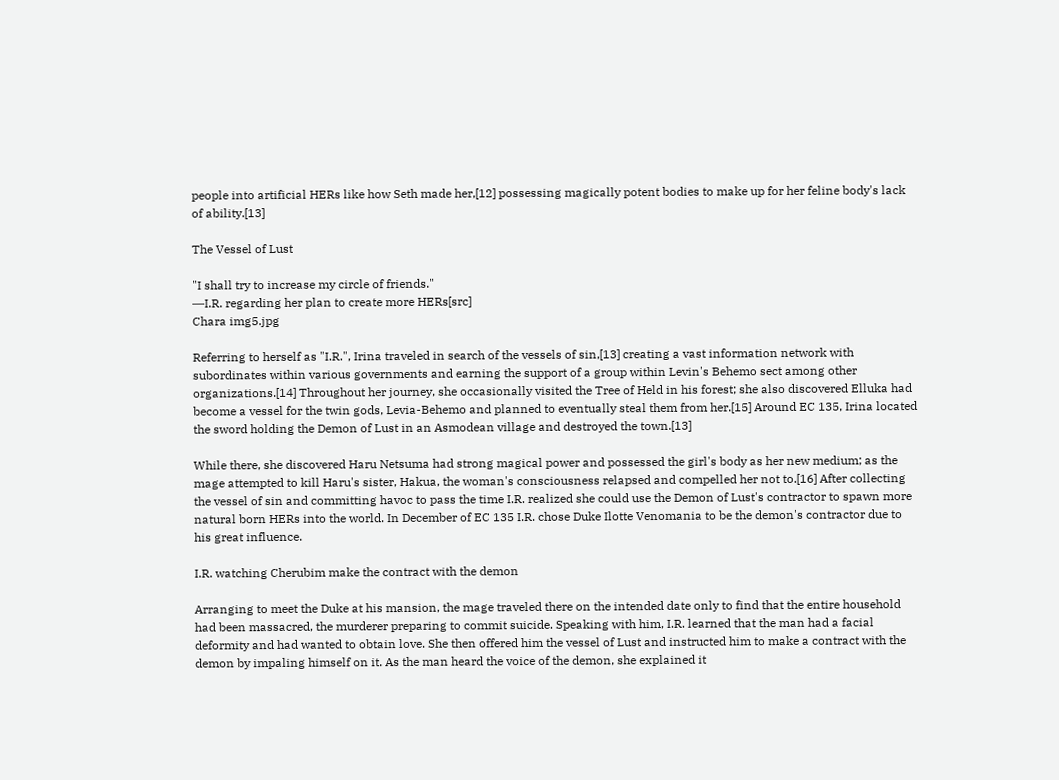people into artificial HERs like how Seth made her,[12] possessing magically potent bodies to make up for her feline body's lack of ability.[13]

The Vessel of Lust

"I shall try to increase my circle of friends."
―I.R. regarding her plan to create more HERs[src]
Chara img5.jpg

Referring to herself as "I.R.", Irina traveled in search of the vessels of sin,[13] creating a vast information network with subordinates within various governments and earning the support of a group within Levin's Behemo sect among other organizations.[14] Throughout her journey, she occasionally visited the Tree of Held in his forest; she also discovered Elluka had become a vessel for the twin gods, Levia-Behemo and planned to eventually steal them from her.[15] Around EC 135, Irina located the sword holding the Demon of Lust in an Asmodean village and destroyed the town.[13]

While there, she discovered Haru Netsuma had strong magical power and possessed the girl's body as her new medium; as the mage attempted to kill Haru's sister, Hakua, the woman's consciousness relapsed and compelled her not to.[16] After collecting the vessel of sin and committing havoc to pass the time I.R. realized she could use the Demon of Lust's contractor to spawn more natural born HERs into the world. In December of EC 135 I.R. chose Duke Ilotte Venomania to be the demon's contractor due to his great influence.

I.R. watching Cherubim make the contract with the demon

Arranging to meet the Duke at his mansion, the mage traveled there on the intended date only to find that the entire household had been massacred, the murderer preparing to commit suicide. Speaking with him, I.R. learned that the man had a facial deformity and had wanted to obtain love. She then offered him the vessel of Lust and instructed him to make a contract with the demon by impaling himself on it. As the man heard the voice of the demon, she explained it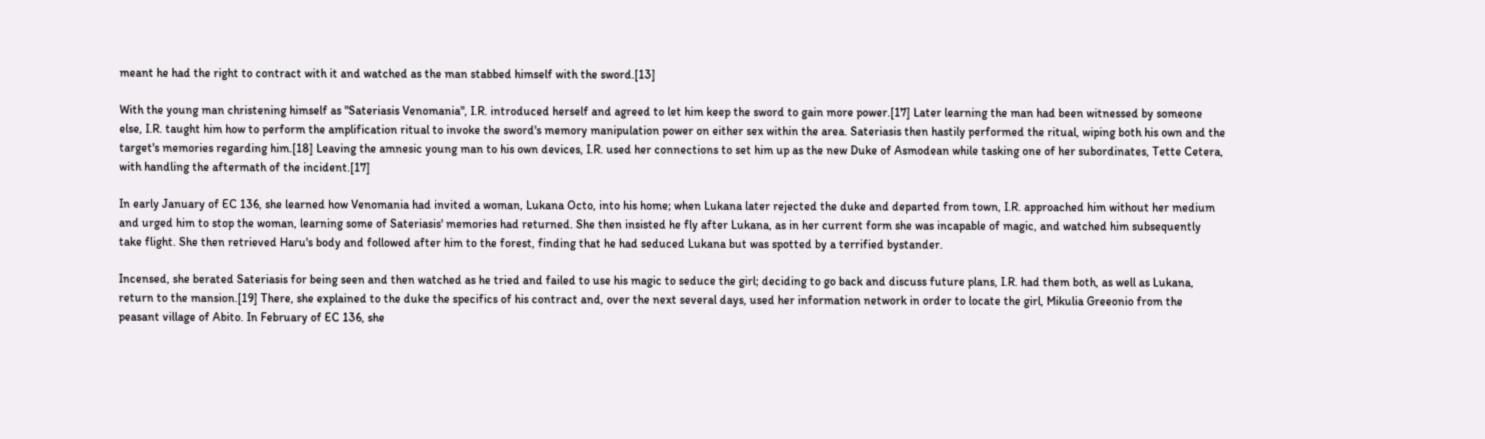meant he had the right to contract with it and watched as the man stabbed himself with the sword.[13]

With the young man christening himself as "Sateriasis Venomania", I.R. introduced herself and agreed to let him keep the sword to gain more power.[17] Later learning the man had been witnessed by someone else, I.R. taught him how to perform the amplification ritual to invoke the sword's memory manipulation power on either sex within the area. Sateriasis then hastily performed the ritual, wiping both his own and the target's memories regarding him.[18] Leaving the amnesic young man to his own devices, I.R. used her connections to set him up as the new Duke of Asmodean while tasking one of her subordinates, Tette Cetera, with handling the aftermath of the incident.[17]

In early January of EC 136, she learned how Venomania had invited a woman, Lukana Octo, into his home; when Lukana later rejected the duke and departed from town, I.R. approached him without her medium and urged him to stop the woman, learning some of Sateriasis' memories had returned. She then insisted he fly after Lukana, as in her current form she was incapable of magic, and watched him subsequently take flight. She then retrieved Haru's body and followed after him to the forest, finding that he had seduced Lukana but was spotted by a terrified bystander.

Incensed, she berated Sateriasis for being seen and then watched as he tried and failed to use his magic to seduce the girl; deciding to go back and discuss future plans, I.R. had them both, as well as Lukana, return to the mansion.[19] There, she explained to the duke the specifics of his contract and, over the next several days, used her information network in order to locate the girl, Mikulia Greeonio from the peasant village of Abito. In February of EC 136, she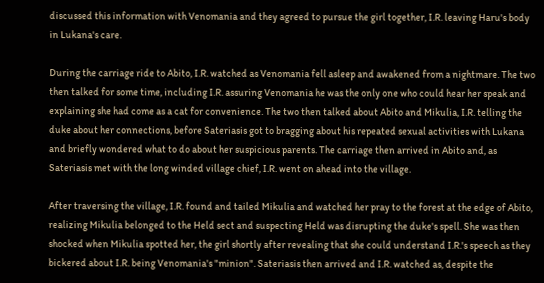discussed this information with Venomania and they agreed to pursue the girl together, I.R. leaving Haru's body in Lukana's care.

During the carriage ride to Abito, I.R. watched as Venomania fell asleep and awakened from a nightmare. The two then talked for some time, including I.R. assuring Venomania he was the only one who could hear her speak and explaining she had come as a cat for convenience. The two then talked about Abito and Mikulia, I.R. telling the duke about her connections, before Sateriasis got to bragging about his repeated sexual activities with Lukana and briefly wondered what to do about her suspicious parents. The carriage then arrived in Abito and, as Sateriasis met with the long winded village chief, I.R. went on ahead into the village.

After traversing the village, I.R. found and tailed Mikulia and watched her pray to the forest at the edge of Abito, realizing Mikulia belonged to the Held sect and suspecting Held was disrupting the duke's spell. She was then shocked when Mikulia spotted her, the girl shortly after revealing that she could understand I.R.'s speech as they bickered about I.R. being Venomania's "minion". Sateriasis then arrived and I.R. watched as, despite the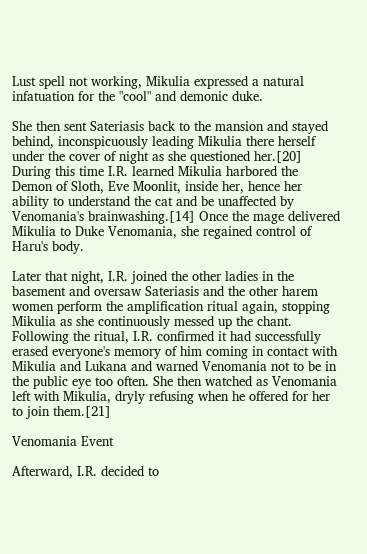Lust spell not working, Mikulia expressed a natural infatuation for the "cool" and demonic duke.

She then sent Sateriasis back to the mansion and stayed behind, inconspicuously leading Mikulia there herself under the cover of night as she questioned her.[20] During this time I.R. learned Mikulia harbored the Demon of Sloth, Eve Moonlit, inside her, hence her ability to understand the cat and be unaffected by Venomania's brainwashing.[14] Once the mage delivered Mikulia to Duke Venomania, she regained control of Haru's body.

Later that night, I.R. joined the other ladies in the basement and oversaw Sateriasis and the other harem women perform the amplification ritual again, stopping Mikulia as she continuously messed up the chant. Following the ritual, I.R. confirmed it had successfully erased everyone's memory of him coming in contact with Mikulia and Lukana and warned Venomania not to be in the public eye too often. She then watched as Venomania left with Mikulia, dryly refusing when he offered for her to join them.[21]

Venomania Event

Afterward, I.R. decided to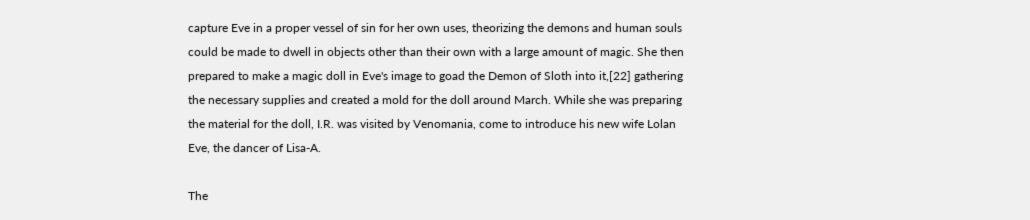capture Eve in a proper vessel of sin for her own uses, theorizing the demons and human souls could be made to dwell in objects other than their own with a large amount of magic. She then prepared to make a magic doll in Eve's image to goad the Demon of Sloth into it,[22] gathering the necessary supplies and created a mold for the doll around March. While she was preparing the material for the doll, I.R. was visited by Venomania, come to introduce his new wife Lolan Eve, the dancer of Lisa-A.

The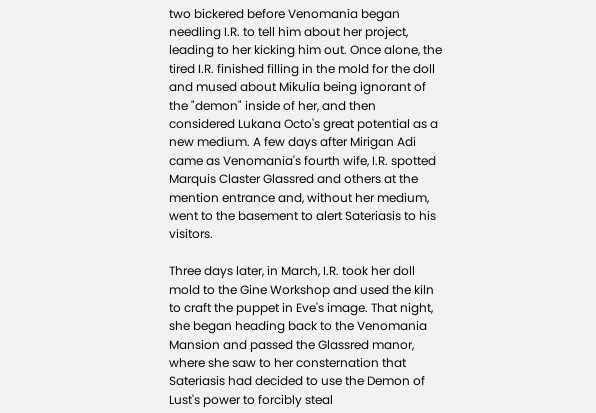two bickered before Venomania began needling I.R. to tell him about her project, leading to her kicking him out. Once alone, the tired I.R. finished filling in the mold for the doll and mused about Mikulia being ignorant of the "demon" inside of her, and then considered Lukana Octo's great potential as a new medium. A few days after Mirigan Adi came as Venomania's fourth wife, I.R. spotted Marquis Claster Glassred and others at the mention entrance and, without her medium, went to the basement to alert Sateriasis to his visitors.

Three days later, in March, I.R. took her doll mold to the Gine Workshop and used the kiln to craft the puppet in Eve's image. That night, she began heading back to the Venomania Mansion and passed the Glassred manor, where she saw to her consternation that Sateriasis had decided to use the Demon of Lust's power to forcibly steal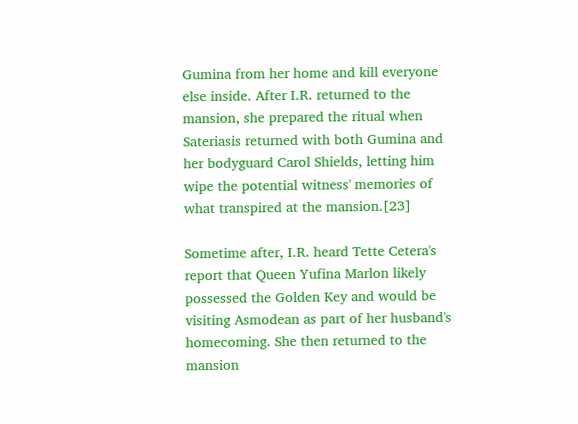Gumina from her home and kill everyone else inside. After I.R. returned to the mansion, she prepared the ritual when Sateriasis returned with both Gumina and her bodyguard Carol Shields, letting him wipe the potential witness' memories of what transpired at the mansion.[23]

Sometime after, I.R. heard Tette Cetera's report that Queen Yufina Marlon likely possessed the Golden Key and would be visiting Asmodean as part of her husband's homecoming. She then returned to the mansion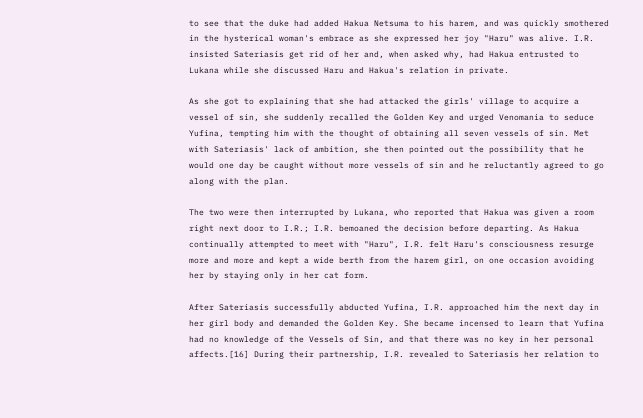to see that the duke had added Hakua Netsuma to his harem, and was quickly smothered in the hysterical woman's embrace as she expressed her joy "Haru" was alive. I.R. insisted Sateriasis get rid of her and, when asked why, had Hakua entrusted to Lukana while she discussed Haru and Hakua's relation in private.

As she got to explaining that she had attacked the girls' village to acquire a vessel of sin, she suddenly recalled the Golden Key and urged Venomania to seduce Yufina, tempting him with the thought of obtaining all seven vessels of sin. Met with Sateriasis' lack of ambition, she then pointed out the possibility that he would one day be caught without more vessels of sin and he reluctantly agreed to go along with the plan.

The two were then interrupted by Lukana, who reported that Hakua was given a room right next door to I.R.; I.R. bemoaned the decision before departing. As Hakua continually attempted to meet with "Haru", I.R. felt Haru's consciousness resurge more and more and kept a wide berth from the harem girl, on one occasion avoiding her by staying only in her cat form.

After Sateriasis successfully abducted Yufina, I.R. approached him the next day in her girl body and demanded the Golden Key. She became incensed to learn that Yufina had no knowledge of the Vessels of Sin, and that there was no key in her personal affects.[16] During their partnership, I.R. revealed to Sateriasis her relation to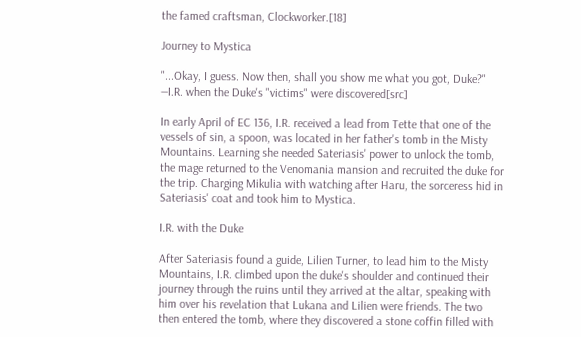the famed craftsman, Clockworker.[18]

Journey to Mystica

"...Okay, I guess. Now then, shall you show me what you got, Duke?"
―I.R. when the Duke's "victims" were discovered[src]

In early April of EC 136, I.R. received a lead from Tette that one of the vessels of sin, a spoon, was located in her father's tomb in the Misty Mountains. Learning she needed Sateriasis' power to unlock the tomb, the mage returned to the Venomania mansion and recruited the duke for the trip. Charging Mikulia with watching after Haru, the sorceress hid in Sateriasis' coat and took him to Mystica.

I.R. with the Duke

After Sateriasis found a guide, Lilien Turner, to lead him to the Misty Mountains, I.R. climbed upon the duke's shoulder and continued their journey through the ruins until they arrived at the altar, speaking with him over his revelation that Lukana and Lilien were friends. The two then entered the tomb, where they discovered a stone coffin filled with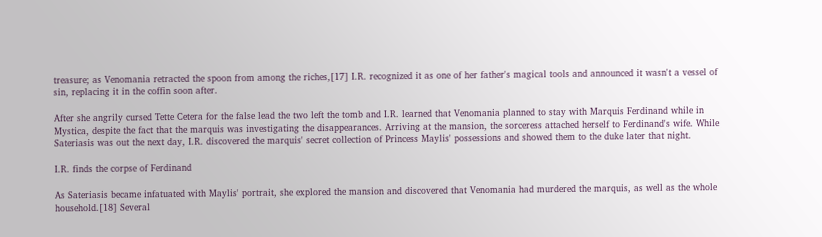treasure; as Venomania retracted the spoon from among the riches,[17] I.R. recognized it as one of her father's magical tools and announced it wasn't a vessel of sin, replacing it in the coffin soon after.

After she angrily cursed Tette Cetera for the false lead the two left the tomb and I.R. learned that Venomania planned to stay with Marquis Ferdinand while in Mystica, despite the fact that the marquis was investigating the disappearances. Arriving at the mansion, the sorceress attached herself to Ferdinand's wife. While Sateriasis was out the next day, I.R. discovered the marquis' secret collection of Princess Maylis' possessions and showed them to the duke later that night.

I.R. finds the corpse of Ferdinand

As Sateriasis became infatuated with Maylis' portrait, she explored the mansion and discovered that Venomania had murdered the marquis, as well as the whole household.[18] Several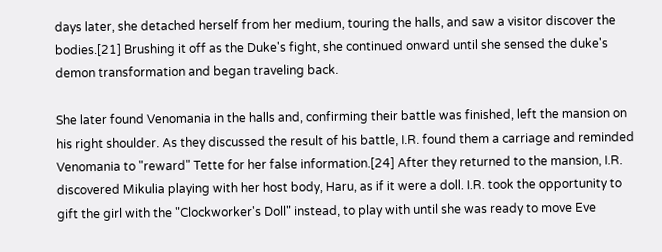days later, she detached herself from her medium, touring the halls, and saw a visitor discover the bodies.[21] Brushing it off as the Duke's fight, she continued onward until she sensed the duke's demon transformation and began traveling back.

She later found Venomania in the halls and, confirming their battle was finished, left the mansion on his right shoulder. As they discussed the result of his battle, I.R. found them a carriage and reminded Venomania to "reward" Tette for her false information.[24] After they returned to the mansion, I.R. discovered Mikulia playing with her host body, Haru, as if it were a doll. I.R. took the opportunity to gift the girl with the "Clockworker's Doll" instead, to play with until she was ready to move Eve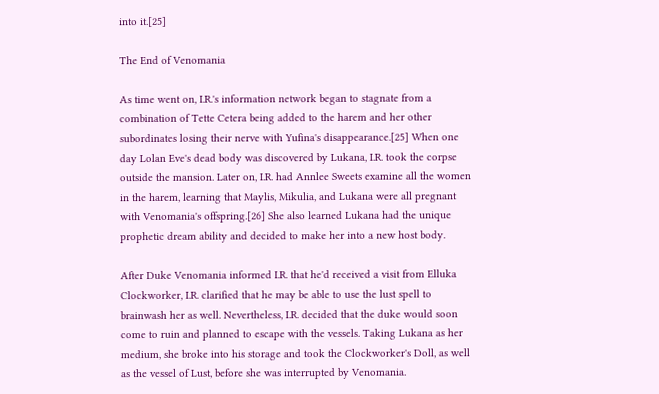into it.[25]

The End of Venomania

As time went on, I.R.'s information network began to stagnate from a combination of Tette Cetera being added to the harem and her other subordinates losing their nerve with Yufina's disappearance.[25] When one day Lolan Eve's dead body was discovered by Lukana, I.R. took the corpse outside the mansion. Later on, I.R. had Annlee Sweets examine all the women in the harem, learning that Maylis, Mikulia, and Lukana were all pregnant with Venomania's offspring.[26] She also learned Lukana had the unique prophetic dream ability and decided to make her into a new host body.

After Duke Venomania informed I.R. that he'd received a visit from Elluka Clockworker, I.R. clarified that he may be able to use the lust spell to brainwash her as well. Nevertheless, I.R. decided that the duke would soon come to ruin and planned to escape with the vessels. Taking Lukana as her medium, she broke into his storage and took the Clockworker's Doll, as well as the vessel of Lust, before she was interrupted by Venomania.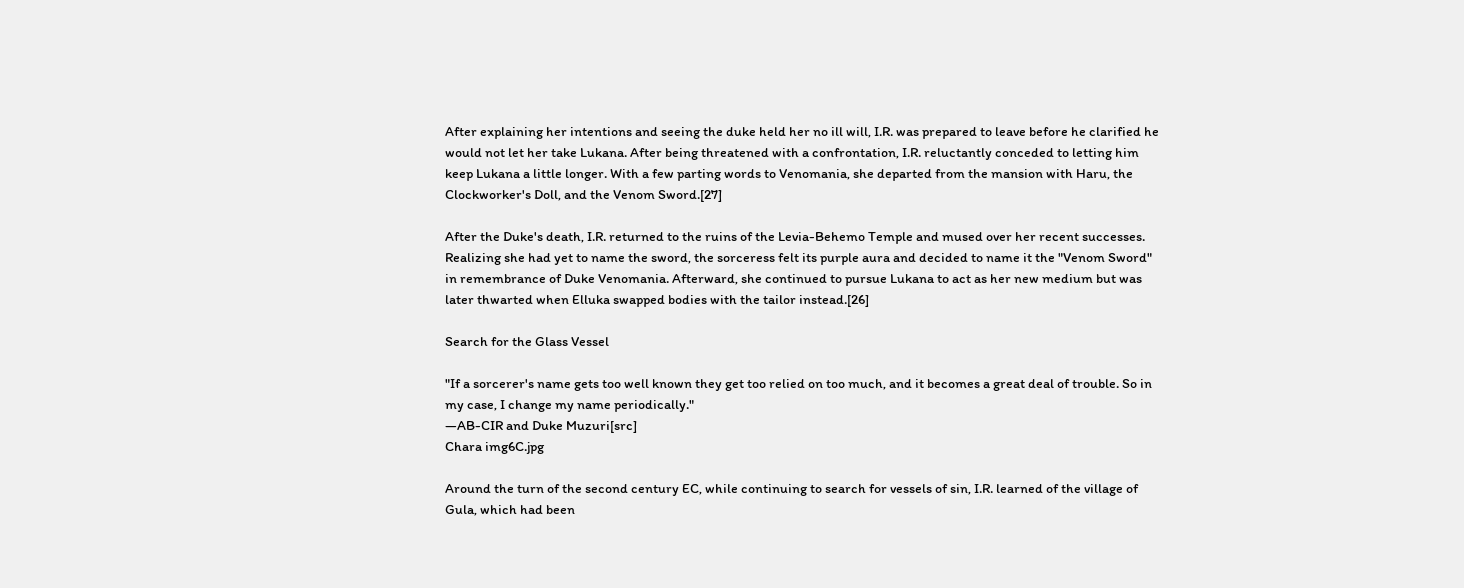After explaining her intentions and seeing the duke held her no ill will, I.R. was prepared to leave before he clarified he would not let her take Lukana. After being threatened with a confrontation, I.R. reluctantly conceded to letting him keep Lukana a little longer. With a few parting words to Venomania, she departed from the mansion with Haru, the Clockworker's Doll, and the Venom Sword.[27]

After the Duke's death, I.R. returned to the ruins of the Levia-Behemo Temple and mused over her recent successes. Realizing she had yet to name the sword, the sorceress felt its purple aura and decided to name it the "Venom Sword" in remembrance of Duke Venomania. Afterward, she continued to pursue Lukana to act as her new medium but was later thwarted when Elluka swapped bodies with the tailor instead.[26]

Search for the Glass Vessel

"If a sorcerer's name gets too well known they get too relied on too much, and it becomes a great deal of trouble. So in my case, I change my name periodically."
―AB-CIR and Duke Muzuri[src]
Chara img6C.jpg

Around the turn of the second century EC, while continuing to search for vessels of sin, I.R. learned of the village of Gula, which had been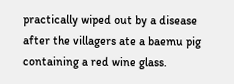practically wiped out by a disease after the villagers ate a baemu pig containing a red wine glass.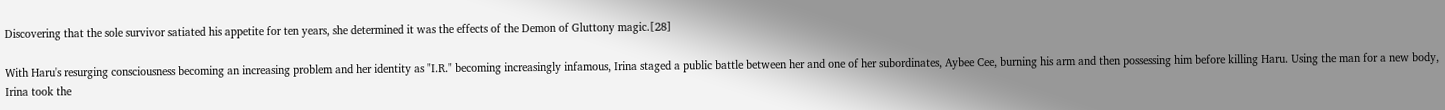Discovering that the sole survivor satiated his appetite for ten years, she determined it was the effects of the Demon of Gluttony magic.[28]

With Haru's resurging consciousness becoming an increasing problem and her identity as "I.R." becoming increasingly infamous, Irina staged a public battle between her and one of her subordinates, Aybee Cee, burning his arm and then possessing him before killing Haru. Using the man for a new body, Irina took the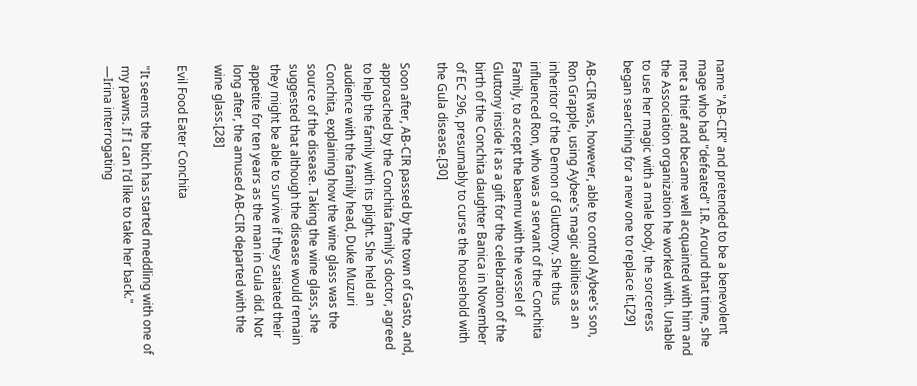name "AB-CIR" and pretended to be a benevolent mage who had "defeated" I.R. Around that time, she met a thief and became well acquainted with him and the Association organization he worked with. Unable to use her magic with a male body, the sorceress began searching for a new one to replace it.[29]

AB-CIR was, however, able to control Aybee's son, Ron Grapple, using Aybee's magic abilities as an inheritor of the Demon of Gluttony. She thus influenced Ron, who was a servant of the Conchita Family, to accept the baemu with the vessel of Gluttony inside it as a gift for the celebration of the birth of the Conchita daughter Banica in November of EC 296, presumably to curse the household with the Gula disease.[30]

Soon after, AB-CIR passed by the town of Gasto, and, approached by the Conchita family's doctor, agreed to help the family with its plight. She held an audience with the family head, Duke Muzuri Conchita, explaining how the wine glass was the source of the disease. Taking the wine glass, she suggested that although the disease would remain they might be able to survive if they satiated their appetite for ten years as the man in Gula did. Not long after, the amused AB-CIR departed with the wine glass.[28]

Evil Food Eater Conchita

"It seems the bitch has started meddling with one of my pawns. If I can I’d like to take her back."
―Irina interrogating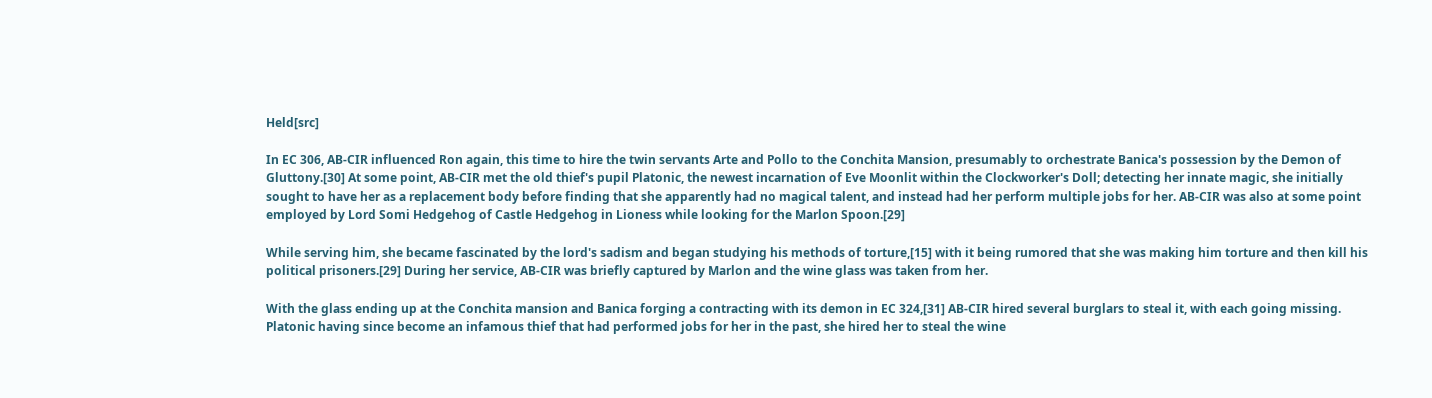Held[src]

In EC 306, AB-CIR influenced Ron again, this time to hire the twin servants Arte and Pollo to the Conchita Mansion, presumably to orchestrate Banica's possession by the Demon of Gluttony.[30] At some point, AB-CIR met the old thief's pupil Platonic, the newest incarnation of Eve Moonlit within the Clockworker's Doll; detecting her innate magic, she initially sought to have her as a replacement body before finding that she apparently had no magical talent, and instead had her perform multiple jobs for her. AB-CIR was also at some point employed by Lord Somi Hedgehog of Castle Hedgehog in Lioness while looking for the Marlon Spoon.[29]

While serving him, she became fascinated by the lord's sadism and began studying his methods of torture,[15] with it being rumored that she was making him torture and then kill his political prisoners.[29] During her service, AB-CIR was briefly captured by Marlon and the wine glass was taken from her.

With the glass ending up at the Conchita mansion and Banica forging a contracting with its demon in EC 324,[31] AB-CIR hired several burglars to steal it, with each going missing. Platonic having since become an infamous thief that had performed jobs for her in the past, she hired her to steal the wine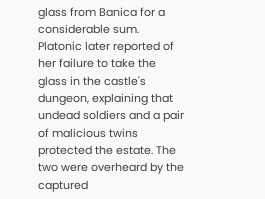glass from Banica for a considerable sum. Platonic later reported of her failure to take the glass in the castle's dungeon, explaining that undead soldiers and a pair of malicious twins protected the estate. The two were overheard by the captured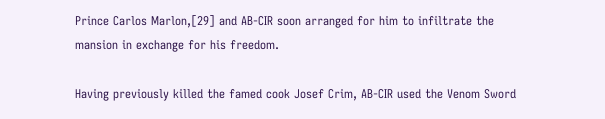Prince Carlos Marlon,[29] and AB-CIR soon arranged for him to infiltrate the mansion in exchange for his freedom.

Having previously killed the famed cook Josef Crim, AB-CIR used the Venom Sword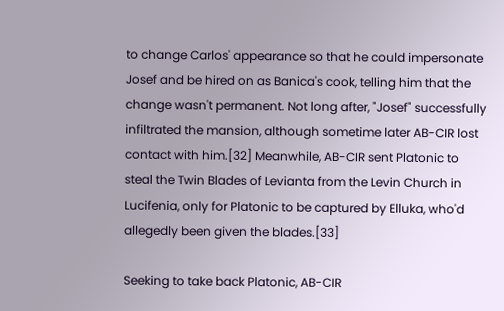to change Carlos' appearance so that he could impersonate Josef and be hired on as Banica's cook, telling him that the change wasn't permanent. Not long after, "Josef" successfully infiltrated the mansion, although sometime later AB-CIR lost contact with him.[32] Meanwhile, AB-CIR sent Platonic to steal the Twin Blades of Levianta from the Levin Church in Lucifenia, only for Platonic to be captured by Elluka, who'd allegedly been given the blades.[33]

Seeking to take back Platonic, AB-CIR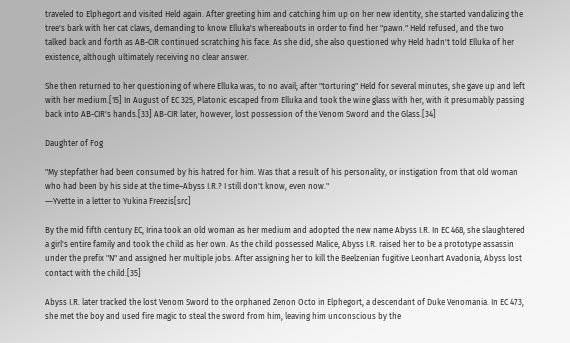traveled to Elphegort and visited Held again. After greeting him and catching him up on her new identity, she started vandalizing the tree's bark with her cat claws, demanding to know Elluka's whereabouts in order to find her "pawn." Held refused, and the two talked back and forth as AB-CIR continued scratching his face. As she did, she also questioned why Held hadn't told Elluka of her existence, although ultimately receiving no clear answer.

She then returned to her questioning of where Elluka was, to no avail; after "torturing" Held for several minutes, she gave up and left with her medium.[15] In August of EC 325, Platonic escaped from Elluka and took the wine glass with her, with it presumably passing back into AB-CIR's hands.[33] AB-CIR later, however, lost possession of the Venom Sword and the Glass.[34]

Daughter of Fog

"My stepfather had been consumed by his hatred for him. Was that a result of his personality, or instigation from that old woman who had been by his side at the time–Abyss I.R.? I still don't know, even now."
―Yvette in a letter to Yukina Freezis[src]

By the mid fifth century EC, Irina took an old woman as her medium and adopted the new name Abyss I.R. In EC 468, she slaughtered a girl's entire family and took the child as her own. As the child possessed Malice, Abyss I.R. raised her to be a prototype assassin under the prefix "N" and assigned her multiple jobs. After assigning her to kill the Beelzenian fugitive Leonhart Avadonia, Abyss lost contact with the child.[35]

Abyss I.R. later tracked the lost Venom Sword to the orphaned Zenon Octo in Elphegort, a descendant of Duke Venomania. In EC 473, she met the boy and used fire magic to steal the sword from him, leaving him unconscious by the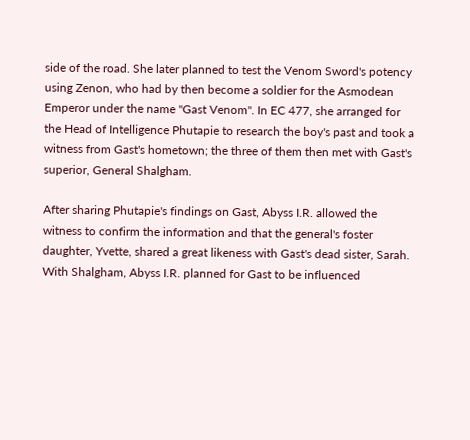side of the road. She later planned to test the Venom Sword's potency using Zenon, who had by then become a soldier for the Asmodean Emperor under the name "Gast Venom". In EC 477, she arranged for the Head of Intelligence Phutapie to research the boy's past and took a witness from Gast's hometown; the three of them then met with Gast's superior, General Shalgham.

After sharing Phutapie's findings on Gast, Abyss I.R. allowed the witness to confirm the information and that the general's foster daughter, Yvette, shared a great likeness with Gast's dead sister, Sarah. With Shalgham, Abyss I.R. planned for Gast to be influenced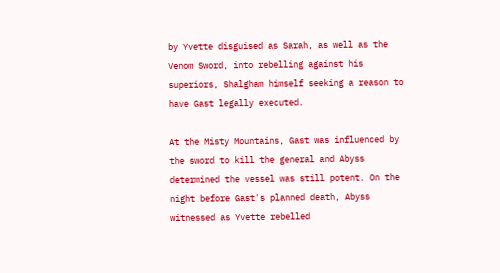by Yvette disguised as Sarah, as well as the Venom Sword, into rebelling against his superiors, Shalgham himself seeking a reason to have Gast legally executed.

At the Misty Mountains, Gast was influenced by the sword to kill the general and Abyss determined the vessel was still potent. On the night before Gast's planned death, Abyss witnessed as Yvette rebelled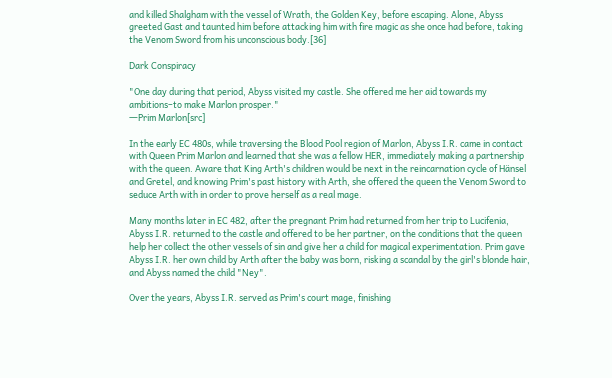and killed Shalgham with the vessel of Wrath, the Golden Key, before escaping. Alone, Abyss greeted Gast and taunted him before attacking him with fire magic as she once had before, taking the Venom Sword from his unconscious body.[36]

Dark Conspiracy

"One day during that period, Abyss visited my castle. She offered me her aid towards my ambitions–to make Marlon prosper."
―Prim Marlon[src]

In the early EC 480s, while traversing the Blood Pool region of Marlon, Abyss I.R. came in contact with Queen Prim Marlon and learned that she was a fellow HER, immediately making a partnership with the queen. Aware that King Arth's children would be next in the reincarnation cycle of Hänsel and Gretel, and knowing Prim's past history with Arth, she offered the queen the Venom Sword to seduce Arth with in order to prove herself as a real mage.

Many months later in EC 482, after the pregnant Prim had returned from her trip to Lucifenia, Abyss I.R. returned to the castle and offered to be her partner, on the conditions that the queen help her collect the other vessels of sin and give her a child for magical experimentation. Prim gave Abyss I.R. her own child by Arth after the baby was born, risking a scandal by the girl's blonde hair, and Abyss named the child "Ney".

Over the years, Abyss I.R. served as Prim's court mage, finishing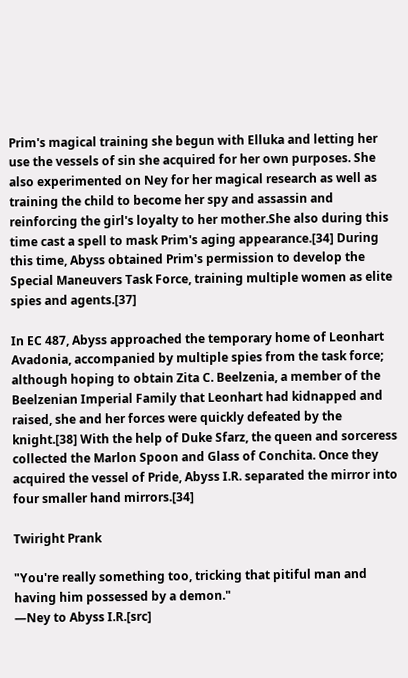Prim's magical training she begun with Elluka and letting her use the vessels of sin she acquired for her own purposes. She also experimented on Ney for her magical research as well as training the child to become her spy and assassin and reinforcing the girl's loyalty to her mother.She also during this time cast a spell to mask Prim's aging appearance.[34] During this time, Abyss obtained Prim's permission to develop the Special Maneuvers Task Force, training multiple women as elite spies and agents.[37]

In EC 487, Abyss approached the temporary home of Leonhart Avadonia, accompanied by multiple spies from the task force; although hoping to obtain Zita C. Beelzenia, a member of the Beelzenian Imperial Family that Leonhart had kidnapped and raised, she and her forces were quickly defeated by the knight.[38] With the help of Duke Sfarz, the queen and sorceress collected the Marlon Spoon and Glass of Conchita. Once they acquired the vessel of Pride, Abyss I.R. separated the mirror into four smaller hand mirrors.[34]

Twiright Prank

"You're really something too, tricking that pitiful man and having him possessed by a demon."
―Ney to Abyss I.R.[src]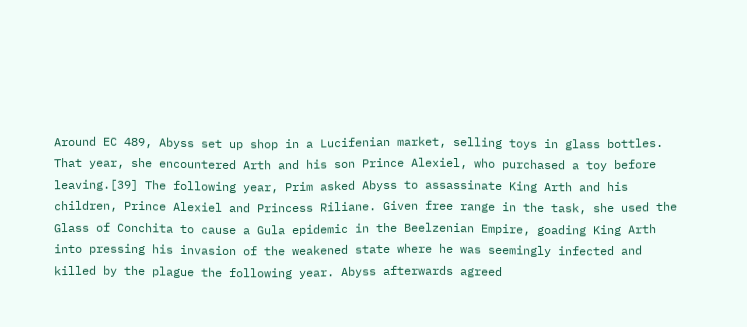Around EC 489, Abyss set up shop in a Lucifenian market, selling toys in glass bottles. That year, she encountered Arth and his son Prince Alexiel, who purchased a toy before leaving.[39] The following year, Prim asked Abyss to assassinate King Arth and his children, Prince Alexiel and Princess Riliane. Given free range in the task, she used the Glass of Conchita to cause a Gula epidemic in the Beelzenian Empire, goading King Arth into pressing his invasion of the weakened state where he was seemingly infected and killed by the plague the following year. Abyss afterwards agreed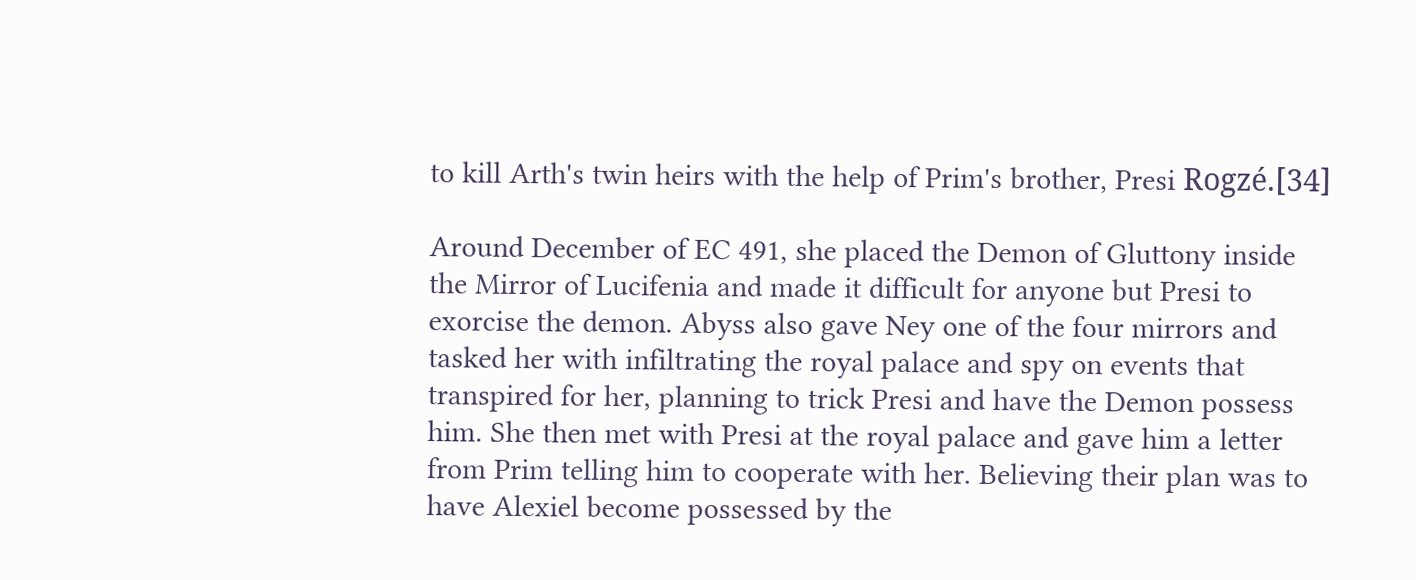to kill Arth's twin heirs with the help of Prim's brother, Presi Rogzé.[34]

Around December of EC 491, she placed the Demon of Gluttony inside the Mirror of Lucifenia and made it difficult for anyone but Presi to exorcise the demon. Abyss also gave Ney one of the four mirrors and tasked her with infiltrating the royal palace and spy on events that transpired for her, planning to trick Presi and have the Demon possess him. She then met with Presi at the royal palace and gave him a letter from Prim telling him to cooperate with her. Believing their plan was to have Alexiel become possessed by the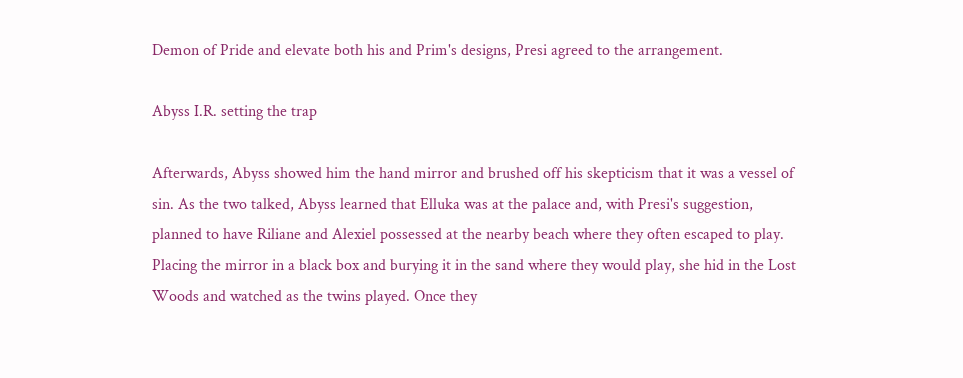Demon of Pride and elevate both his and Prim's designs, Presi agreed to the arrangement.

Abyss I.R. setting the trap

Afterwards, Abyss showed him the hand mirror and brushed off his skepticism that it was a vessel of sin. As the two talked, Abyss learned that Elluka was at the palace and, with Presi's suggestion, planned to have Riliane and Alexiel possessed at the nearby beach where they often escaped to play. Placing the mirror in a black box and burying it in the sand where they would play, she hid in the Lost Woods and watched as the twins played. Once they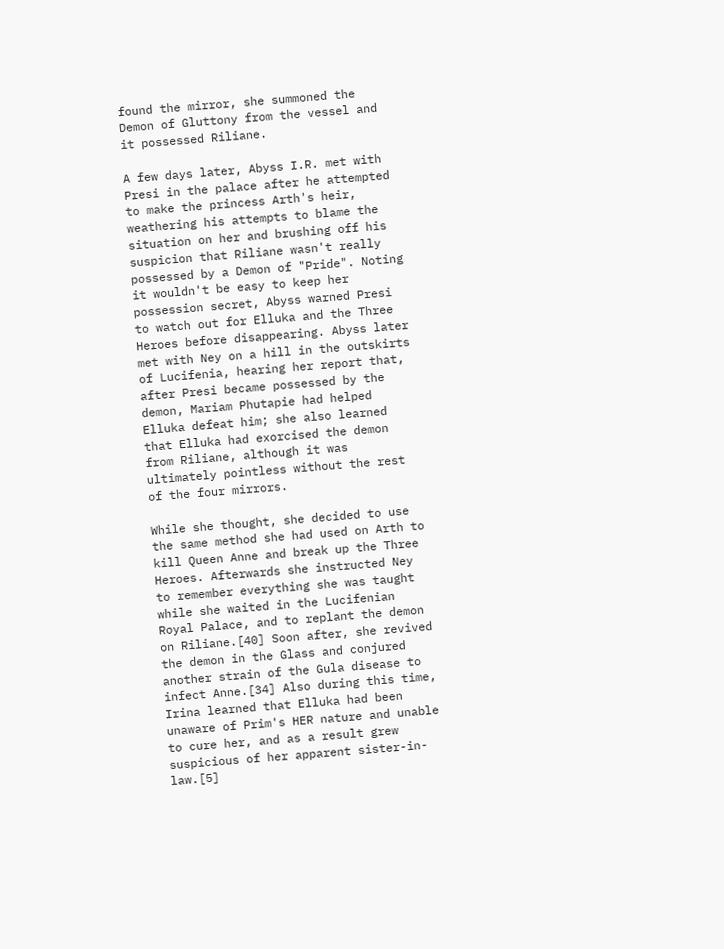found the mirror, she summoned the Demon of Gluttony from the vessel and it possessed Riliane.

A few days later, Abyss I.R. met with Presi in the palace after he attempted to make the princess Arth's heir, weathering his attempts to blame the situation on her and brushing off his suspicion that Riliane wasn't really possessed by a Demon of "Pride". Noting it wouldn't be easy to keep her possession secret, Abyss warned Presi to watch out for Elluka and the Three Heroes before disappearing. Abyss later met with Ney on a hill in the outskirts of Lucifenia, hearing her report that, after Presi became possessed by the demon, Mariam Phutapie had helped Elluka defeat him; she also learned that Elluka had exorcised the demon from Riliane, although it was ultimately pointless without the rest of the four mirrors.

While she thought, she decided to use the same method she had used on Arth to kill Queen Anne and break up the Three Heroes. Afterwards she instructed Ney to remember everything she was taught while she waited in the Lucifenian Royal Palace, and to replant the demon on Riliane.[40] Soon after, she revived the demon in the Glass and conjured another strain of the Gula disease to infect Anne.[34] Also during this time, Irina learned that Elluka had been unaware of Prim's HER nature and unable to cure her, and as a result grew suspicious of her apparent sister-in-law.[5]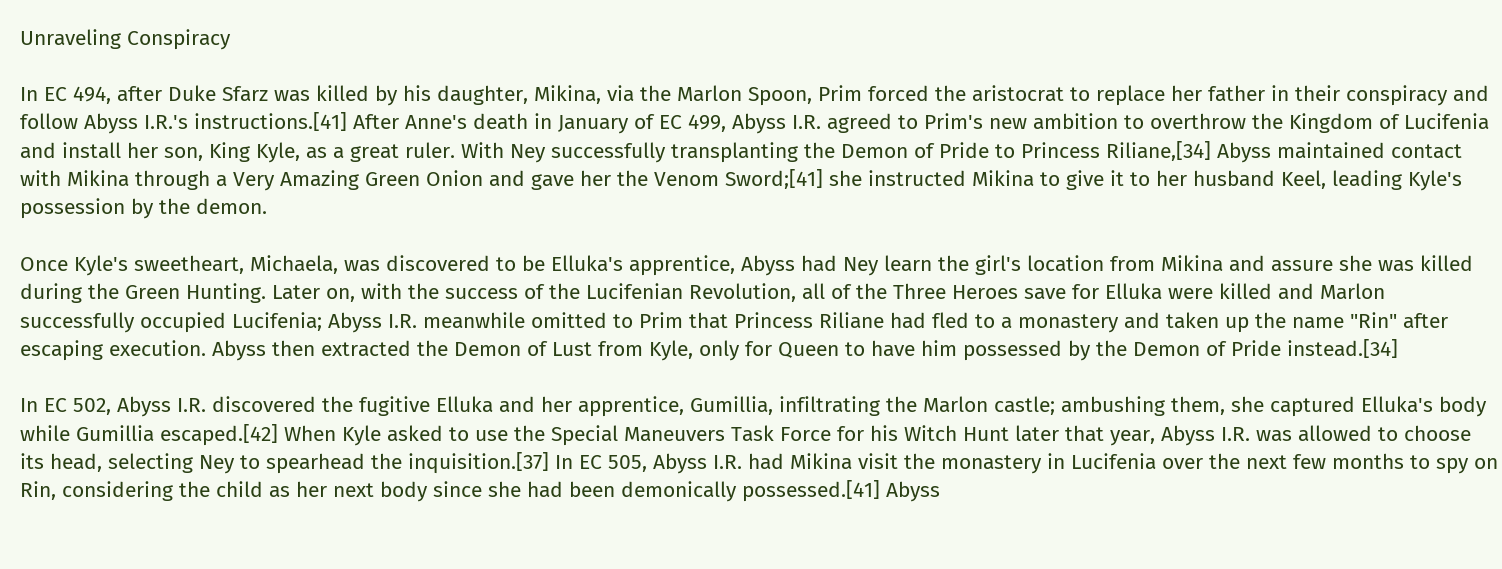Unraveling Conspiracy

In EC 494, after Duke Sfarz was killed by his daughter, Mikina, via the Marlon Spoon, Prim forced the aristocrat to replace her father in their conspiracy and follow Abyss I.R.'s instructions.[41] After Anne's death in January of EC 499, Abyss I.R. agreed to Prim's new ambition to overthrow the Kingdom of Lucifenia and install her son, King Kyle, as a great ruler. With Ney successfully transplanting the Demon of Pride to Princess Riliane,[34] Abyss maintained contact with Mikina through a Very Amazing Green Onion and gave her the Venom Sword;[41] she instructed Mikina to give it to her husband Keel, leading Kyle's possession by the demon.

Once Kyle's sweetheart, Michaela, was discovered to be Elluka's apprentice, Abyss had Ney learn the girl's location from Mikina and assure she was killed during the Green Hunting. Later on, with the success of the Lucifenian Revolution, all of the Three Heroes save for Elluka were killed and Marlon successfully occupied Lucifenia; Abyss I.R. meanwhile omitted to Prim that Princess Riliane had fled to a monastery and taken up the name "Rin" after escaping execution. Abyss then extracted the Demon of Lust from Kyle, only for Queen to have him possessed by the Demon of Pride instead.[34]

In EC 502, Abyss I.R. discovered the fugitive Elluka and her apprentice, Gumillia, infiltrating the Marlon castle; ambushing them, she captured Elluka's body while Gumillia escaped.[42] When Kyle asked to use the Special Maneuvers Task Force for his Witch Hunt later that year, Abyss I.R. was allowed to choose its head, selecting Ney to spearhead the inquisition.[37] In EC 505, Abyss I.R. had Mikina visit the monastery in Lucifenia over the next few months to spy on Rin, considering the child as her next body since she had been demonically possessed.[41] Abyss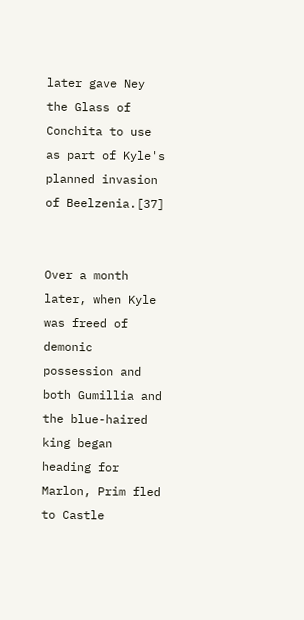later gave Ney the Glass of Conchita to use as part of Kyle's planned invasion of Beelzenia.[37]


Over a month later, when Kyle was freed of demonic possession and both Gumillia and the blue-haired king began heading for Marlon, Prim fled to Castle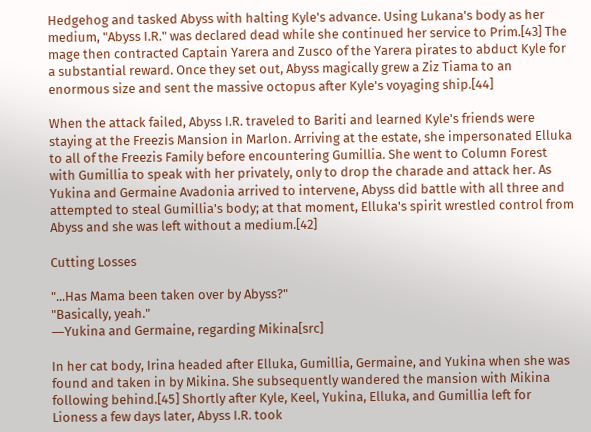Hedgehog and tasked Abyss with halting Kyle's advance. Using Lukana's body as her medium, "Abyss I.R." was declared dead while she continued her service to Prim.[43] The mage then contracted Captain Yarera and Zusco of the Yarera pirates to abduct Kyle for a substantial reward. Once they set out, Abyss magically grew a Ziz Tiama to an enormous size and sent the massive octopus after Kyle's voyaging ship.[44]

When the attack failed, Abyss I.R. traveled to Bariti and learned Kyle's friends were staying at the Freezis Mansion in Marlon. Arriving at the estate, she impersonated Elluka to all of the Freezis Family before encountering Gumillia. She went to Column Forest with Gumillia to speak with her privately, only to drop the charade and attack her. As Yukina and Germaine Avadonia arrived to intervene, Abyss did battle with all three and attempted to steal Gumillia's body; at that moment, Elluka's spirit wrestled control from Abyss and she was left without a medium.[42]

Cutting Losses

"...Has Mama been taken over by Abyss?"
"Basically, yeah."
―Yukina and Germaine, regarding Mikina[src]

In her cat body, Irina headed after Elluka, Gumillia, Germaine, and Yukina when she was found and taken in by Mikina. She subsequently wandered the mansion with Mikina following behind.[45] Shortly after Kyle, Keel, Yukina, Elluka, and Gumillia left for Lioness a few days later, Abyss I.R. took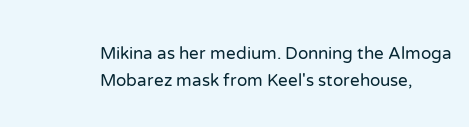Mikina as her medium. Donning the Almoga Mobarez mask from Keel's storehouse,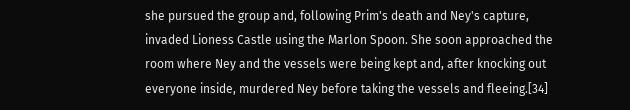she pursued the group and, following Prim's death and Ney's capture, invaded Lioness Castle using the Marlon Spoon. She soon approached the room where Ney and the vessels were being kept and, after knocking out everyone inside, murdered Ney before taking the vessels and fleeing.[34]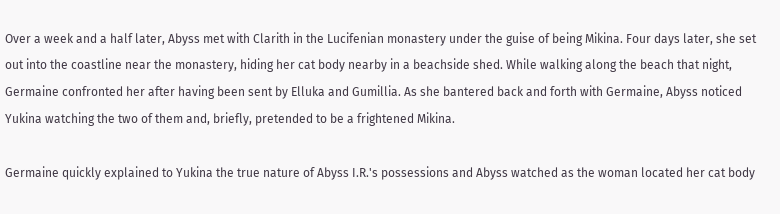Over a week and a half later, Abyss met with Clarith in the Lucifenian monastery under the guise of being Mikina. Four days later, she set out into the coastline near the monastery, hiding her cat body nearby in a beachside shed. While walking along the beach that night, Germaine confronted her after having been sent by Elluka and Gumillia. As she bantered back and forth with Germaine, Abyss noticed Yukina watching the two of them and, briefly, pretended to be a frightened Mikina.

Germaine quickly explained to Yukina the true nature of Abyss I.R.'s possessions and Abyss watched as the woman located her cat body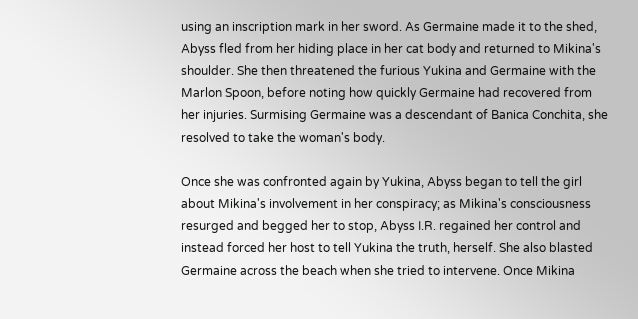using an inscription mark in her sword. As Germaine made it to the shed, Abyss fled from her hiding place in her cat body and returned to Mikina's shoulder. She then threatened the furious Yukina and Germaine with the Marlon Spoon, before noting how quickly Germaine had recovered from her injuries. Surmising Germaine was a descendant of Banica Conchita, she resolved to take the woman's body.

Once she was confronted again by Yukina, Abyss began to tell the girl about Mikina's involvement in her conspiracy; as Mikina's consciousness resurged and begged her to stop, Abyss I.R. regained her control and instead forced her host to tell Yukina the truth, herself. She also blasted Germaine across the beach when she tried to intervene. Once Mikina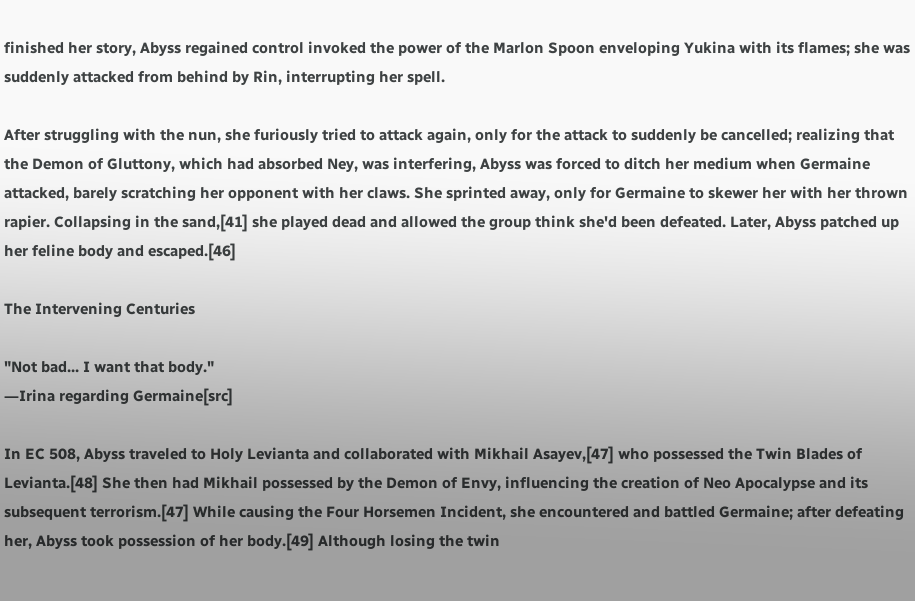finished her story, Abyss regained control invoked the power of the Marlon Spoon enveloping Yukina with its flames; she was suddenly attacked from behind by Rin, interrupting her spell.

After struggling with the nun, she furiously tried to attack again, only for the attack to suddenly be cancelled; realizing that the Demon of Gluttony, which had absorbed Ney, was interfering, Abyss was forced to ditch her medium when Germaine attacked, barely scratching her opponent with her claws. She sprinted away, only for Germaine to skewer her with her thrown rapier. Collapsing in the sand,[41] she played dead and allowed the group think she'd been defeated. Later, Abyss patched up her feline body and escaped.[46]

The Intervening Centuries

"Not bad... I want that body."
―Irina regarding Germaine[src]

In EC 508, Abyss traveled to Holy Levianta and collaborated with Mikhail Asayev,[47] who possessed the Twin Blades of Levianta.[48] She then had Mikhail possessed by the Demon of Envy, influencing the creation of Neo Apocalypse and its subsequent terrorism.[47] While causing the Four Horsemen Incident, she encountered and battled Germaine; after defeating her, Abyss took possession of her body.[49] Although losing the twin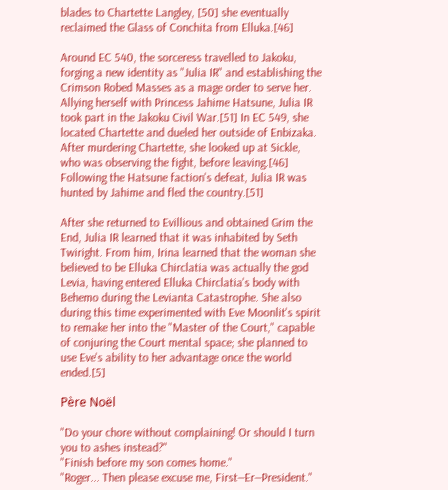blades to Chartette Langley, [50] she eventually reclaimed the Glass of Conchita from Elluka.[46]

Around EC 540, the sorceress travelled to Jakoku, forging a new identity as "Julia IR" and establishing the Crimson Robed Masses as a mage order to serve her. Allying herself with Princess Jahime Hatsune, Julia IR took part in the Jakoku Civil War.[51] In EC 549, she located Chartette and dueled her outside of Enbizaka. After murdering Chartette, she looked up at Sickle, who was observing the fight, before leaving.[46] Following the Hatsune faction's defeat, Julia IR was hunted by Jahime and fled the country.[51]

After she returned to Evillious and obtained Grim the End, Julia IR learned that it was inhabited by Seth Twiright. From him, Irina learned that the woman she believed to be Elluka Chirclatia was actually the god Levia, having entered Elluka Chirclatia's body with Behemo during the Levianta Catastrophe. She also during this time experimented with Eve Moonlit's spirit to remake her into the "Master of the Court," capable of conjuring the Court mental space; she planned to use Eve's ability to her advantage once the world ended.[5]

Père Noël

"Do your chore without complaining! Or should I turn you to ashes instead?"
"Finish before my son comes home."
"Roger... Then please excuse me, First―Er―President."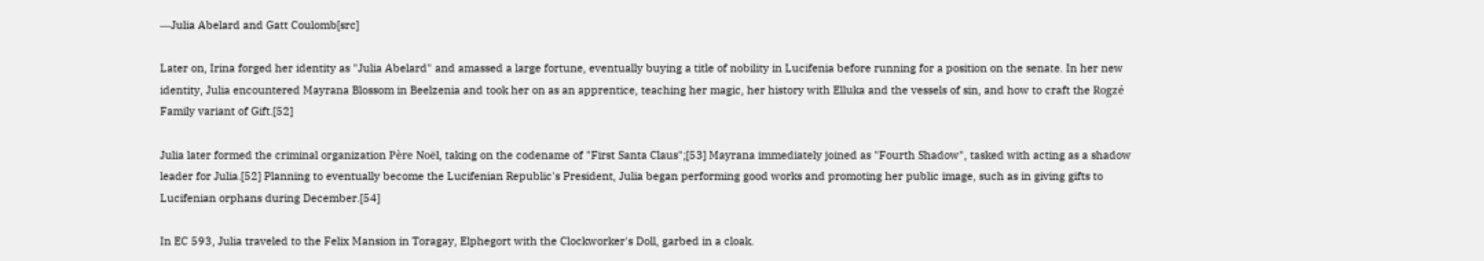―Julia Abelard and Gatt Coulomb[src]

Later on, Irina forged her identity as "Julia Abelard" and amassed a large fortune, eventually buying a title of nobility in Lucifenia before running for a position on the senate. In her new identity, Julia encountered Mayrana Blossom in Beelzenia and took her on as an apprentice, teaching her magic, her history with Elluka and the vessels of sin, and how to craft the Rogzé Family variant of Gift.[52]

Julia later formed the criminal organization Père Noël, taking on the codename of "First Santa Claus";[53] Mayrana immediately joined as "Fourth Shadow", tasked with acting as a shadow leader for Julia.[52] Planning to eventually become the Lucifenian Republic's President, Julia began performing good works and promoting her public image, such as in giving gifts to Lucifenian orphans during December.[54]

In EC 593, Julia traveled to the Felix Mansion in Toragay, Elphegort with the Clockworker's Doll, garbed in a cloak.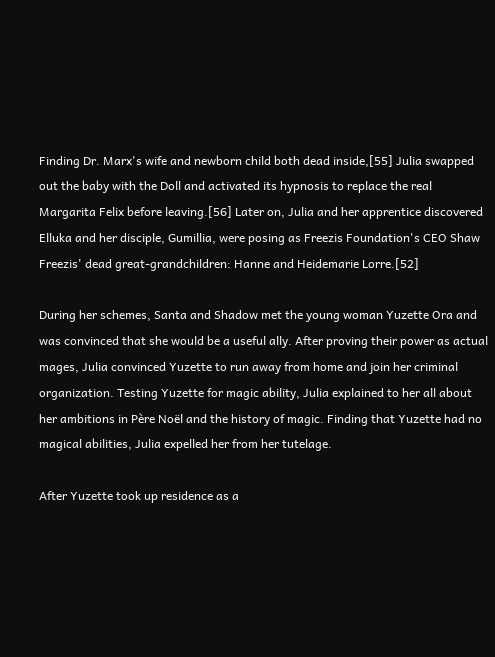Finding Dr. Marx's wife and newborn child both dead inside,[55] Julia swapped out the baby with the Doll and activated its hypnosis to replace the real Margarita Felix before leaving.[56] Later on, Julia and her apprentice discovered Elluka and her disciple, Gumillia, were posing as Freezis Foundation's CEO Shaw Freezis' dead great-grandchildren: Hanne and Heidemarie Lorre.[52]

During her schemes, Santa and Shadow met the young woman Yuzette Ora and was convinced that she would be a useful ally. After proving their power as actual mages, Julia convinced Yuzette to run away from home and join her criminal organization. Testing Yuzette for magic ability, Julia explained to her all about her ambitions in Père Noël and the history of magic. Finding that Yuzette had no magical abilities, Julia expelled her from her tutelage.

After Yuzette took up residence as a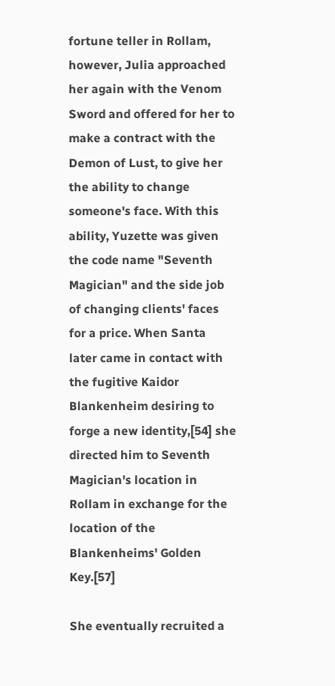fortune teller in Rollam, however, Julia approached her again with the Venom Sword and offered for her to make a contract with the Demon of Lust, to give her the ability to change someone's face. With this ability, Yuzette was given the code name "Seventh Magician" and the side job of changing clients' faces for a price. When Santa later came in contact with the fugitive Kaidor Blankenheim desiring to forge a new identity,[54] she directed him to Seventh Magician's location in Rollam in exchange for the location of the Blankenheims' Golden Key.[57]

She eventually recruited a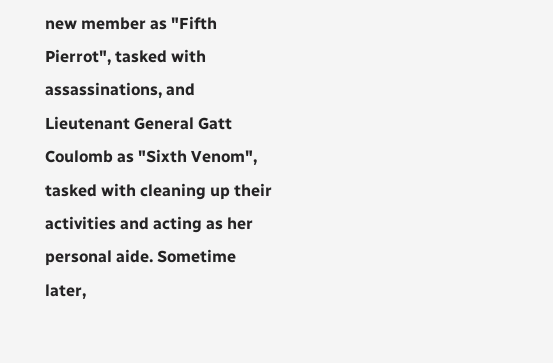new member as "Fifth Pierrot", tasked with assassinations, and Lieutenant General Gatt Coulomb as "Sixth Venom", tasked with cleaning up their activities and acting as her personal aide. Sometime later,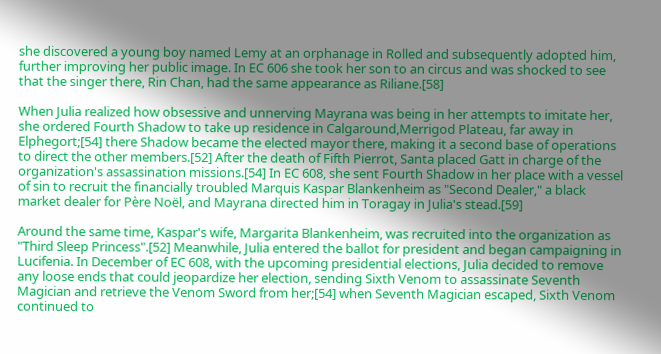she discovered a young boy named Lemy at an orphanage in Rolled and subsequently adopted him, further improving her public image. In EC 606 she took her son to an circus and was shocked to see that the singer there, Rin Chan, had the same appearance as Riliane.[58]

When Julia realized how obsessive and unnerving Mayrana was being in her attempts to imitate her, she ordered Fourth Shadow to take up residence in Calgaround,Merrigod Plateau, far away in Elphegort;[54] there Shadow became the elected mayor there, making it a second base of operations to direct the other members.[52] After the death of Fifth Pierrot, Santa placed Gatt in charge of the organization's assassination missions.[54] In EC 608, she sent Fourth Shadow in her place with a vessel of sin to recruit the financially troubled Marquis Kaspar Blankenheim as "Second Dealer," a black market dealer for Père Noël, and Mayrana directed him in Toragay in Julia's stead.[59]

Around the same time, Kaspar's wife, Margarita Blankenheim, was recruited into the organization as "Third Sleep Princess".[52] Meanwhile, Julia entered the ballot for president and began campaigning in Lucifenia. In December of EC 608, with the upcoming presidential elections, Julia decided to remove any loose ends that could jeopardize her election, sending Sixth Venom to assassinate Seventh Magician and retrieve the Venom Sword from her;[54] when Seventh Magician escaped, Sixth Venom continued to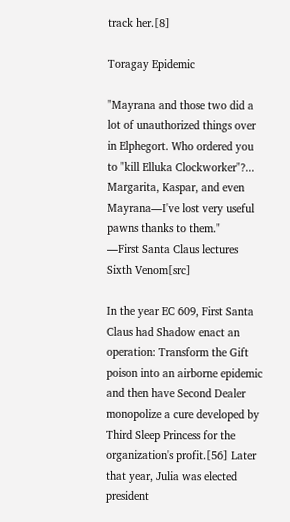track her.[8]

Toragay Epidemic

"Mayrana and those two did a lot of unauthorized things over in Elphegort. Who ordered you to "kill Elluka Clockworker"?... Margarita, Kaspar, and even Mayrana―I've lost very useful pawns thanks to them."
―First Santa Claus lectures Sixth Venom[src]

In the year EC 609, First Santa Claus had Shadow enact an operation: Transform the Gift poison into an airborne epidemic and then have Second Dealer monopolize a cure developed by Third Sleep Princess for the organization's profit.[56] Later that year, Julia was elected president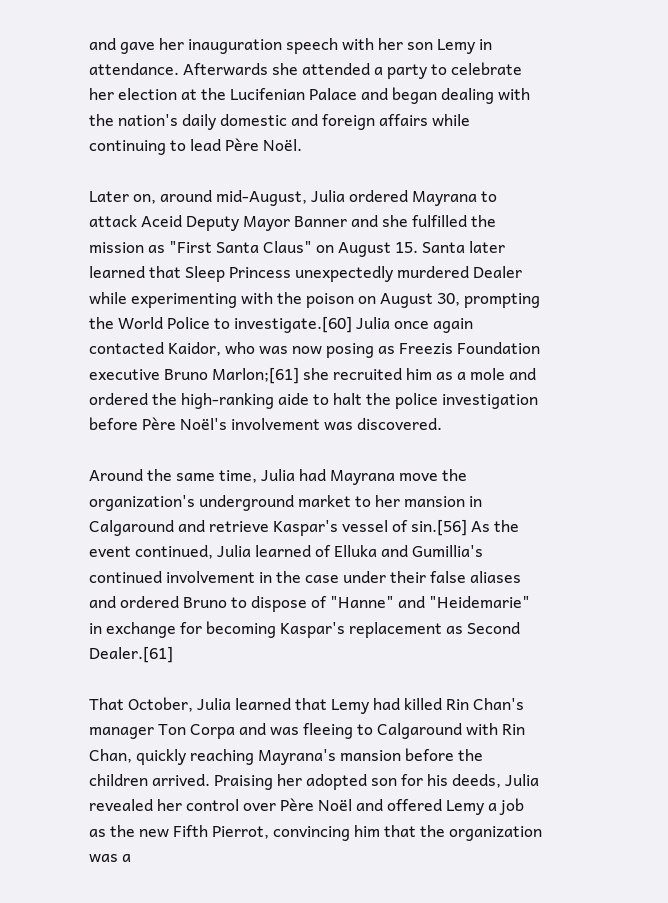and gave her inauguration speech with her son Lemy in attendance. Afterwards she attended a party to celebrate her election at the Lucifenian Palace and began dealing with the nation's daily domestic and foreign affairs while continuing to lead Père Noël.

Later on, around mid-August, Julia ordered Mayrana to attack Aceid Deputy Mayor Banner and she fulfilled the mission as "First Santa Claus" on August 15. Santa later learned that Sleep Princess unexpectedly murdered Dealer while experimenting with the poison on August 30, prompting the World Police to investigate.[60] Julia once again contacted Kaidor, who was now posing as Freezis Foundation executive Bruno Marlon;[61] she recruited him as a mole and ordered the high-ranking aide to halt the police investigation before Père Noël's involvement was discovered.

Around the same time, Julia had Mayrana move the organization's underground market to her mansion in Calgaround and retrieve Kaspar's vessel of sin.[56] As the event continued, Julia learned of Elluka and Gumillia's continued involvement in the case under their false aliases and ordered Bruno to dispose of "Hanne" and "Heidemarie" in exchange for becoming Kaspar's replacement as Second Dealer.[61]

That October, Julia learned that Lemy had killed Rin Chan's manager Ton Corpa and was fleeing to Calgaround with Rin Chan, quickly reaching Mayrana's mansion before the children arrived. Praising her adopted son for his deeds, Julia revealed her control over Père Noël and offered Lemy a job as the new Fifth Pierrot, convincing him that the organization was a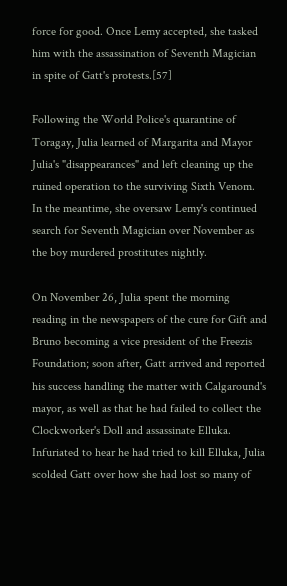force for good. Once Lemy accepted, she tasked him with the assassination of Seventh Magician in spite of Gatt's protests.[57]

Following the World Police's quarantine of Toragay, Julia learned of Margarita and Mayor Julia's "disappearances" and left cleaning up the ruined operation to the surviving Sixth Venom. In the meantime, she oversaw Lemy's continued search for Seventh Magician over November as the boy murdered prostitutes nightly.

On November 26, Julia spent the morning reading in the newspapers of the cure for Gift and Bruno becoming a vice president of the Freezis Foundation; soon after, Gatt arrived and reported his success handling the matter with Calgaround's mayor, as well as that he had failed to collect the Clockworker's Doll and assassinate Elluka. Infuriated to hear he had tried to kill Elluka, Julia scolded Gatt over how she had lost so many of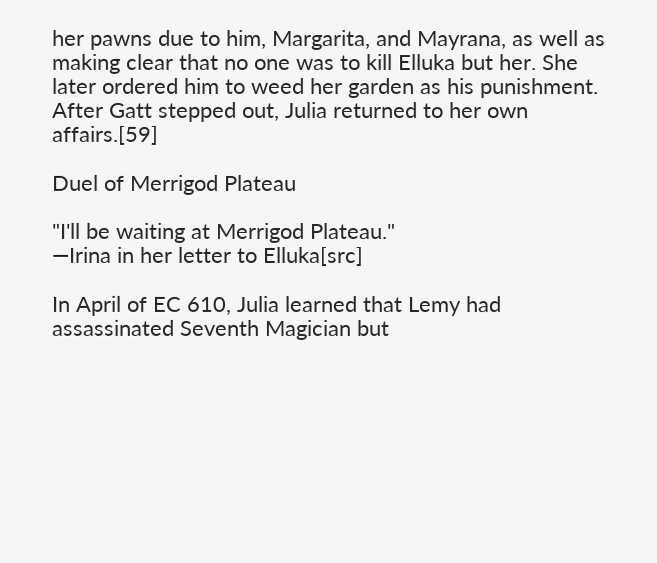her pawns due to him, Margarita, and Mayrana, as well as making clear that no one was to kill Elluka but her. She later ordered him to weed her garden as his punishment. After Gatt stepped out, Julia returned to her own affairs.[59]

Duel of Merrigod Plateau

"I'll be waiting at Merrigod Plateau."
―Irina in her letter to Elluka[src]

In April of EC 610, Julia learned that Lemy had assassinated Seventh Magician but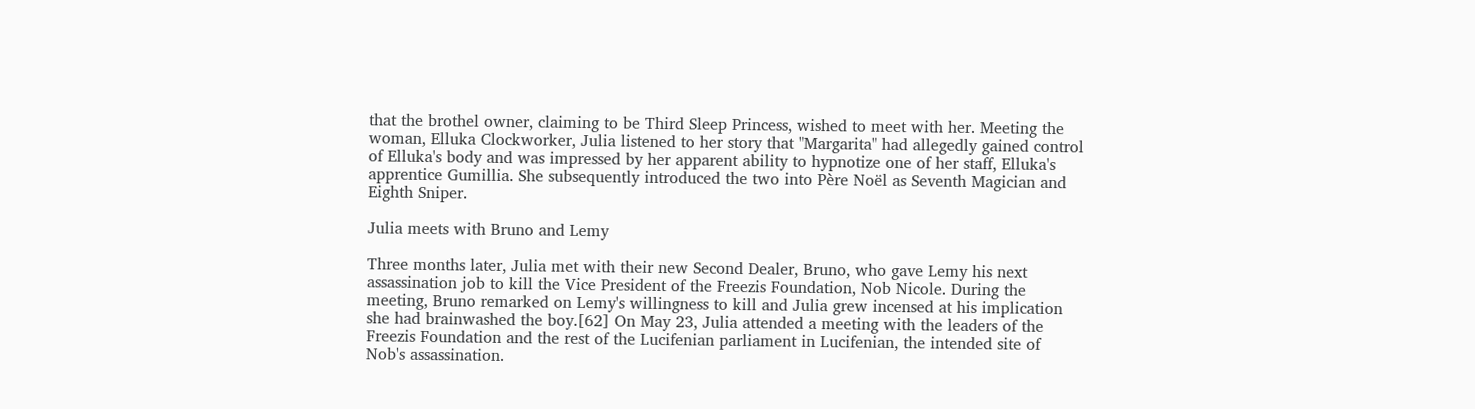that the brothel owner, claiming to be Third Sleep Princess, wished to meet with her. Meeting the woman, Elluka Clockworker, Julia listened to her story that "Margarita" had allegedly gained control of Elluka's body and was impressed by her apparent ability to hypnotize one of her staff, Elluka's apprentice Gumillia. She subsequently introduced the two into Père Noël as Seventh Magician and Eighth Sniper.

Julia meets with Bruno and Lemy

Three months later, Julia met with their new Second Dealer, Bruno, who gave Lemy his next assassination job to kill the Vice President of the Freezis Foundation, Nob Nicole. During the meeting, Bruno remarked on Lemy's willingness to kill and Julia grew incensed at his implication she had brainwashed the boy.[62] On May 23, Julia attended a meeting with the leaders of the Freezis Foundation and the rest of the Lucifenian parliament in Lucifenian, the intended site of Nob's assassination.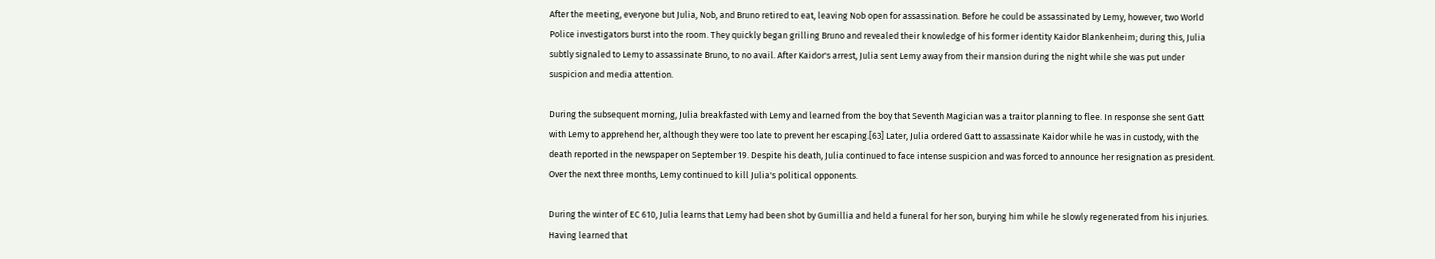After the meeting, everyone but Julia, Nob, and Bruno retired to eat, leaving Nob open for assassination. Before he could be assassinated by Lemy, however, two World Police investigators burst into the room. They quickly began grilling Bruno and revealed their knowledge of his former identity Kaidor Blankenheim; during this, Julia subtly signaled to Lemy to assassinate Bruno, to no avail. After Kaidor's arrest, Julia sent Lemy away from their mansion during the night while she was put under suspicion and media attention.

During the subsequent morning, Julia breakfasted with Lemy and learned from the boy that Seventh Magician was a traitor planning to flee. In response she sent Gatt with Lemy to apprehend her, although they were too late to prevent her escaping.[63] Later, Julia ordered Gatt to assassinate Kaidor while he was in custody, with the death reported in the newspaper on September 19. Despite his death, Julia continued to face intense suspicion and was forced to announce her resignation as president. Over the next three months, Lemy continued to kill Julia's political opponents.

During the winter of EC 610, Julia learns that Lemy had been shot by Gumillia and held a funeral for her son, burying him while he slowly regenerated from his injuries. Having learned that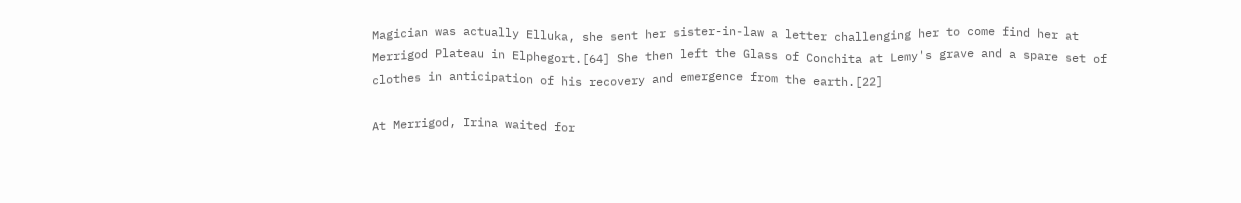Magician was actually Elluka, she sent her sister-in-law a letter challenging her to come find her at Merrigod Plateau in Elphegort.[64] She then left the Glass of Conchita at Lemy's grave and a spare set of clothes in anticipation of his recovery and emergence from the earth.[22]

At Merrigod, Irina waited for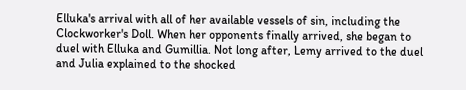Elluka's arrival with all of her available vessels of sin, including the Clockworker's Doll. When her opponents finally arrived, she began to duel with Elluka and Gumillia. Not long after, Lemy arrived to the duel and Julia explained to the shocked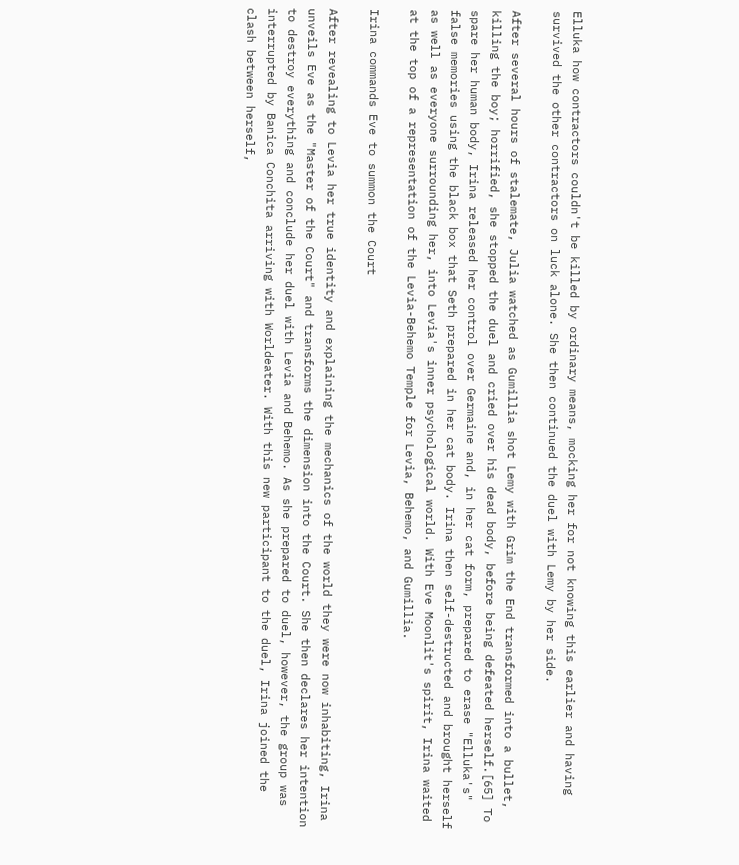Elluka how contractors couldn't be killed by ordinary means, mocking her for not knowing this earlier and having survived the other contractors on luck alone. She then continued the duel with Lemy by her side.

After several hours of stalemate, Julia watched as Gumillia shot Lemy with Grim the End transformed into a bullet, killing the boy; horrified, she stopped the duel and cried over his dead body, before being defeated herself.[65] To spare her human body, Irina released her control over Germaine and, in her cat form, prepared to erase "Elluka's" false memories using the black box that Seth prepared in her cat body. Irina then self-destructed and brought herself as well as everyone surrounding her, into Levia's inner psychological world. With Eve Moonlit's spirit, Irina waited at the top of a representation of the Levia-Behemo Temple for Levia, Behemo, and Gumillia.

Irina commands Eve to summon the Court

After revealing to Levia her true identity and explaining the mechanics of the world they were now inhabiting, Irina unveils Eve as the "Master of the Court" and transforms the dimension into the Court. She then declares her intention to destroy everything and conclude her duel with Levia and Behemo. As she prepared to duel, however, the group was interrupted by Banica Conchita arriving with Worldeater. With this new participant to the duel, Irina joined the clash between herself,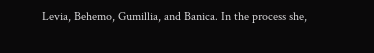Levia, Behemo, Gumillia, and Banica. In the process she,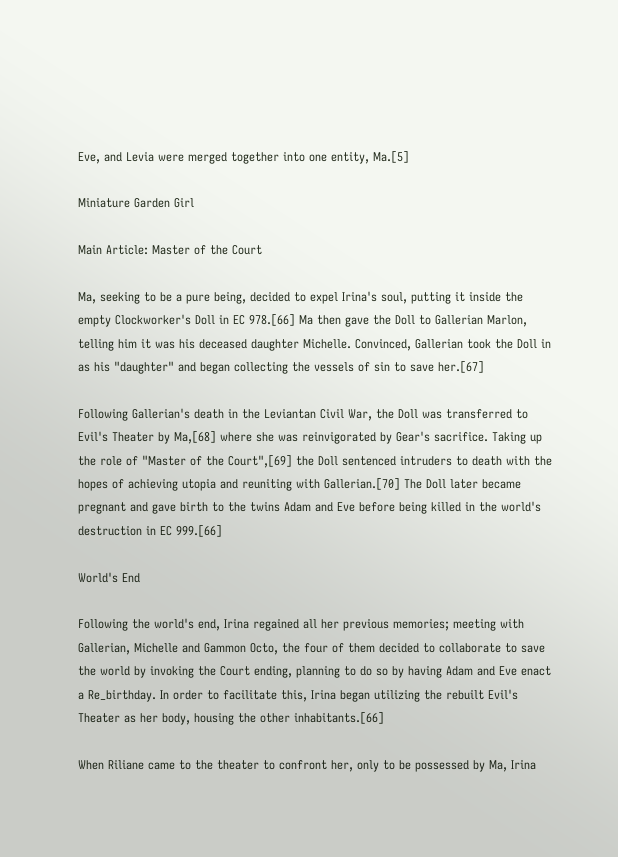Eve, and Levia were merged together into one entity, Ma.[5]

Miniature Garden Girl

Main Article: Master of the Court

Ma, seeking to be a pure being, decided to expel Irina's soul, putting it inside the empty Clockworker's Doll in EC 978.[66] Ma then gave the Doll to Gallerian Marlon, telling him it was his deceased daughter Michelle. Convinced, Gallerian took the Doll in as his "daughter" and began collecting the vessels of sin to save her.[67]

Following Gallerian's death in the Leviantan Civil War, the Doll was transferred to Evil's Theater by Ma,[68] where she was reinvigorated by Gear's sacrifice. Taking up the role of "Master of the Court",[69] the Doll sentenced intruders to death with the hopes of achieving utopia and reuniting with Gallerian.[70] The Doll later became pregnant and gave birth to the twins Adam and Eve before being killed in the world's destruction in EC 999.[66]

World's End

Following the world's end, Irina regained all her previous memories; meeting with Gallerian, Michelle and Gammon Octo, the four of them decided to collaborate to save the world by invoking the Court ending, planning to do so by having Adam and Eve enact a Re_birthday. In order to facilitate this, Irina began utilizing the rebuilt Evil's Theater as her body, housing the other inhabitants.[66]

When Riliane came to the theater to confront her, only to be possessed by Ma, Irina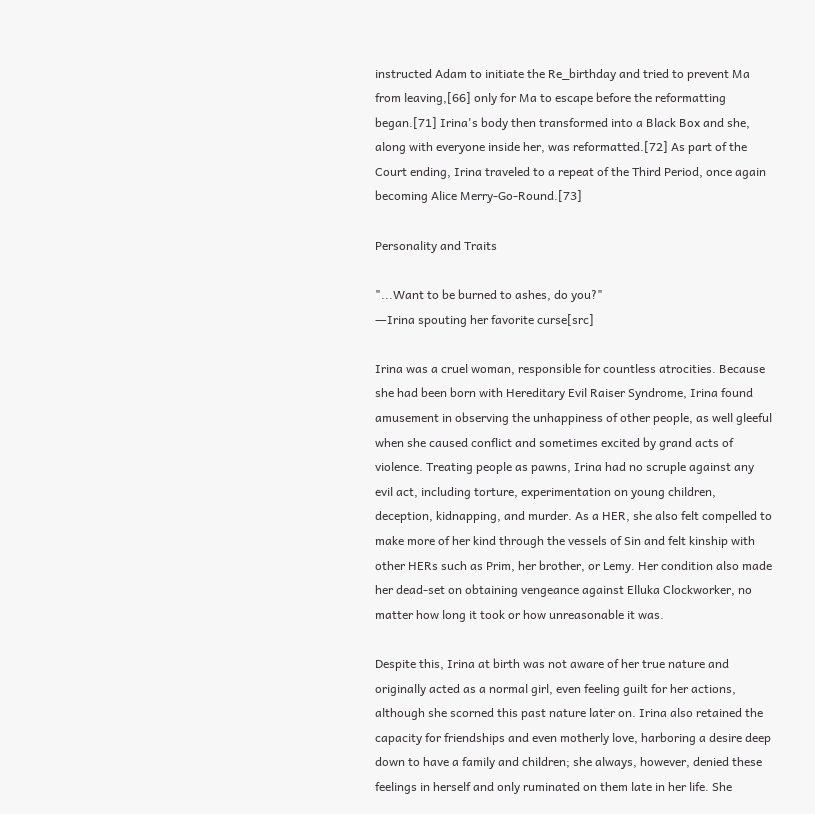instructed Adam to initiate the Re_birthday and tried to prevent Ma from leaving,[66] only for Ma to escape before the reformatting began.[71] Irina's body then transformed into a Black Box and she, along with everyone inside her, was reformatted.[72] As part of the Court ending, Irina traveled to a repeat of the Third Period, once again becoming Alice Merry-Go-Round.[73]

Personality and Traits

"...Want to be burned to ashes, do you?"
―Irina spouting her favorite curse[src]

Irina was a cruel woman, responsible for countless atrocities. Because she had been born with Hereditary Evil Raiser Syndrome, Irina found amusement in observing the unhappiness of other people, as well gleeful when she caused conflict and sometimes excited by grand acts of violence. Treating people as pawns, Irina had no scruple against any evil act, including torture, experimentation on young children, deception, kidnapping, and murder. As a HER, she also felt compelled to make more of her kind through the vessels of Sin and felt kinship with other HERs such as Prim, her brother, or Lemy. Her condition also made her dead-set on obtaining vengeance against Elluka Clockworker, no matter how long it took or how unreasonable it was.

Despite this, Irina at birth was not aware of her true nature and originally acted as a normal girl, even feeling guilt for her actions, although she scorned this past nature later on. Irina also retained the capacity for friendships and even motherly love, harboring a desire deep down to have a family and children; she always, however, denied these feelings in herself and only ruminated on them late in her life. She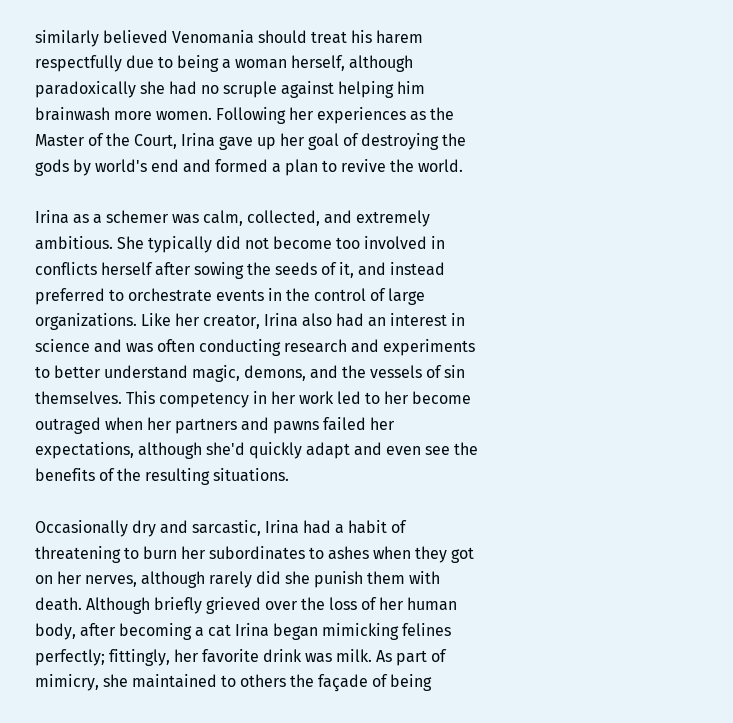similarly believed Venomania should treat his harem respectfully due to being a woman herself, although paradoxically she had no scruple against helping him brainwash more women. Following her experiences as the Master of the Court, Irina gave up her goal of destroying the gods by world's end and formed a plan to revive the world.

Irina as a schemer was calm, collected, and extremely ambitious. She typically did not become too involved in conflicts herself after sowing the seeds of it, and instead preferred to orchestrate events in the control of large organizations. Like her creator, Irina also had an interest in science and was often conducting research and experiments to better understand magic, demons, and the vessels of sin themselves. This competency in her work led to her become outraged when her partners and pawns failed her expectations, although she'd quickly adapt and even see the benefits of the resulting situations.

Occasionally dry and sarcastic, Irina had a habit of threatening to burn her subordinates to ashes when they got on her nerves, although rarely did she punish them with death. Although briefly grieved over the loss of her human body, after becoming a cat Irina began mimicking felines perfectly; fittingly, her favorite drink was milk. As part of mimicry, she maintained to others the façade of being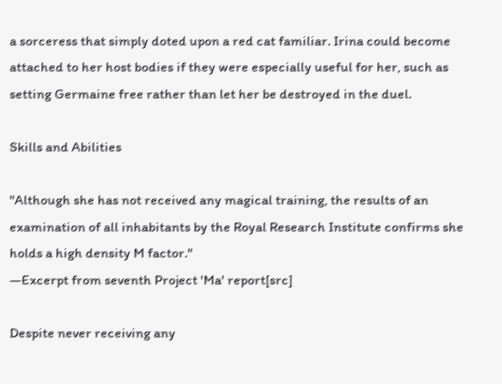a sorceress that simply doted upon a red cat familiar. Irina could become attached to her host bodies if they were especially useful for her, such as setting Germaine free rather than let her be destroyed in the duel.

Skills and Abilities

"Although she has not received any magical training, the results of an examination of all inhabitants by the Royal Research Institute confirms she holds a high density M factor."
―Excerpt from seventh Project 'Ma' report[src]

Despite never receiving any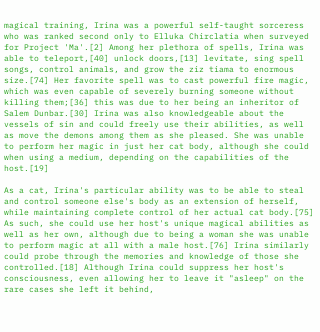magical training, Irina was a powerful self-taught sorceress who was ranked second only to Elluka Chirclatia when surveyed for Project 'Ma'.[2] Among her plethora of spells, Irina was able to teleport,[40] unlock doors,[13] levitate, sing spell songs, control animals, and grow the ziz tiama to enormous size.[74] Her favorite spell was to cast powerful fire magic, which was even capable of severely burning someone without killing them;[36] this was due to her being an inheritor of Salem Dunbar.[30] Irina was also knowledgeable about the vessels of sin and could freely use their abilities, as well as move the demons among them as she pleased. She was unable to perform her magic in just her cat body, although she could when using a medium, depending on the capabilities of the host.[19]

As a cat, Irina's particular ability was to be able to steal and control someone else's body as an extension of herself, while maintaining complete control of her actual cat body.[75] As such, she could use her host's unique magical abilities as well as her own, although due to being a woman she was unable to perform magic at all with a male host.[76] Irina similarly could probe through the memories and knowledge of those she controlled.[18] Although Irina could suppress her host's consciousness, even allowing her to leave it "asleep" on the rare cases she left it behind,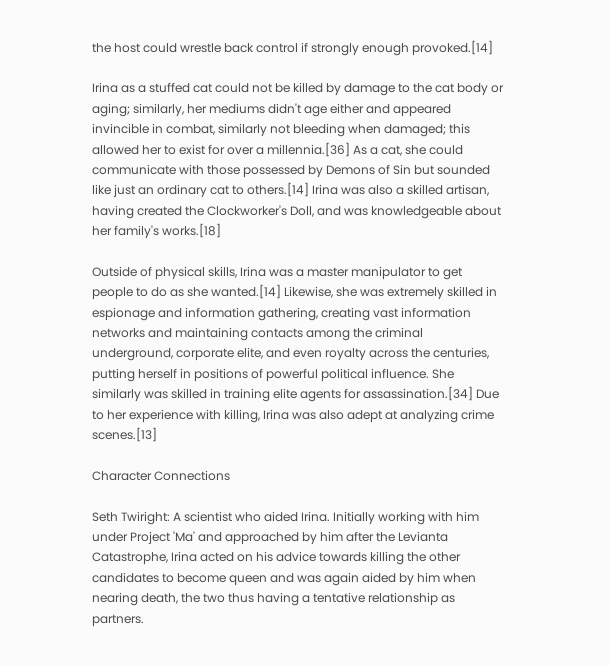the host could wrestle back control if strongly enough provoked.[14]

Irina as a stuffed cat could not be killed by damage to the cat body or aging; similarly, her mediums didn't age either and appeared invincible in combat, similarly not bleeding when damaged; this allowed her to exist for over a millennia.[36] As a cat, she could communicate with those possessed by Demons of Sin but sounded like just an ordinary cat to others.[14] Irina was also a skilled artisan, having created the Clockworker's Doll, and was knowledgeable about her family's works.[18]

Outside of physical skills, Irina was a master manipulator to get people to do as she wanted.[14] Likewise, she was extremely skilled in espionage and information gathering, creating vast information networks and maintaining contacts among the criminal underground, corporate elite, and even royalty across the centuries, putting herself in positions of powerful political influence. She similarly was skilled in training elite agents for assassination.[34] Due to her experience with killing, Irina was also adept at analyzing crime scenes.[13]

Character Connections

Seth Twiright: A scientist who aided Irina. Initially working with him under Project 'Ma' and approached by him after the Levianta Catastrophe, Irina acted on his advice towards killing the other candidates to become queen and was again aided by him when nearing death, the two thus having a tentative relationship as partners.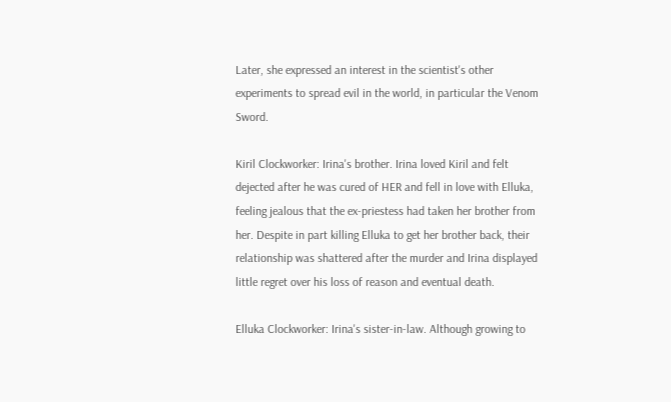Later, she expressed an interest in the scientist's other experiments to spread evil in the world, in particular the Venom Sword.

Kiril Clockworker: Irina's brother. Irina loved Kiril and felt dejected after he was cured of HER and fell in love with Elluka, feeling jealous that the ex-priestess had taken her brother from her. Despite in part killing Elluka to get her brother back, their relationship was shattered after the murder and Irina displayed little regret over his loss of reason and eventual death.

Elluka Clockworker: Irina's sister-in-law. Although growing to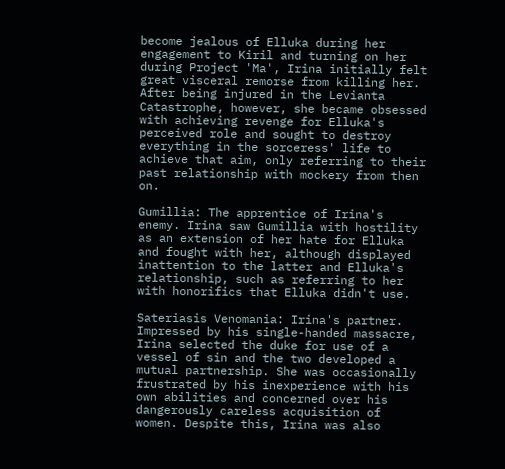become jealous of Elluka during her engagement to Kiril and turning on her during Project 'Ma', Irina initially felt great visceral remorse from killing her. After being injured in the Levianta Catastrophe, however, she became obsessed with achieving revenge for Elluka's perceived role and sought to destroy everything in the sorceress' life to achieve that aim, only referring to their past relationship with mockery from then on.

Gumillia: The apprentice of Irina's enemy. Irina saw Gumillia with hostility as an extension of her hate for Elluka and fought with her, although displayed inattention to the latter and Elluka's relationship, such as referring to her with honorifics that Elluka didn't use.

Sateriasis Venomania: Irina's partner. Impressed by his single-handed massacre, Irina selected the duke for use of a vessel of sin and the two developed a mutual partnership. She was occasionally frustrated by his inexperience with his own abilities and concerned over his dangerously careless acquisition of women. Despite this, Irina was also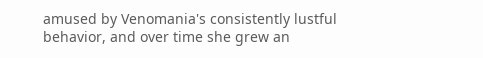amused by Venomania's consistently lustful behavior, and over time she grew an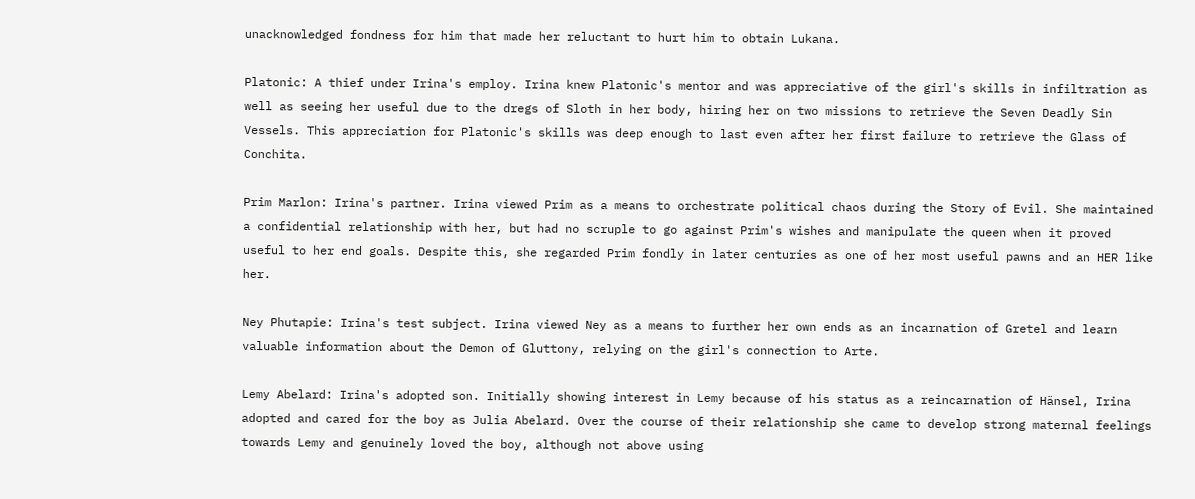unacknowledged fondness for him that made her reluctant to hurt him to obtain Lukana.

Platonic: A thief under Irina's employ. Irina knew Platonic's mentor and was appreciative of the girl's skills in infiltration as well as seeing her useful due to the dregs of Sloth in her body, hiring her on two missions to retrieve the Seven Deadly Sin Vessels. This appreciation for Platonic's skills was deep enough to last even after her first failure to retrieve the Glass of Conchita.

Prim Marlon: Irina's partner. Irina viewed Prim as a means to orchestrate political chaos during the Story of Evil. She maintained a confidential relationship with her, but had no scruple to go against Prim's wishes and manipulate the queen when it proved useful to her end goals. Despite this, she regarded Prim fondly in later centuries as one of her most useful pawns and an HER like her.

Ney Phutapie: Irina's test subject. Irina viewed Ney as a means to further her own ends as an incarnation of Gretel and learn valuable information about the Demon of Gluttony, relying on the girl's connection to Arte.

Lemy Abelard: Irina's adopted son. Initially showing interest in Lemy because of his status as a reincarnation of Hänsel, Irina adopted and cared for the boy as Julia Abelard. Over the course of their relationship she came to develop strong maternal feelings towards Lemy and genuinely loved the boy, although not above using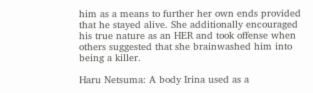him as a means to further her own ends provided that he stayed alive. She additionally encouraged his true nature as an HER and took offense when others suggested that she brainwashed him into being a killer.

Haru Netsuma: A body Irina used as a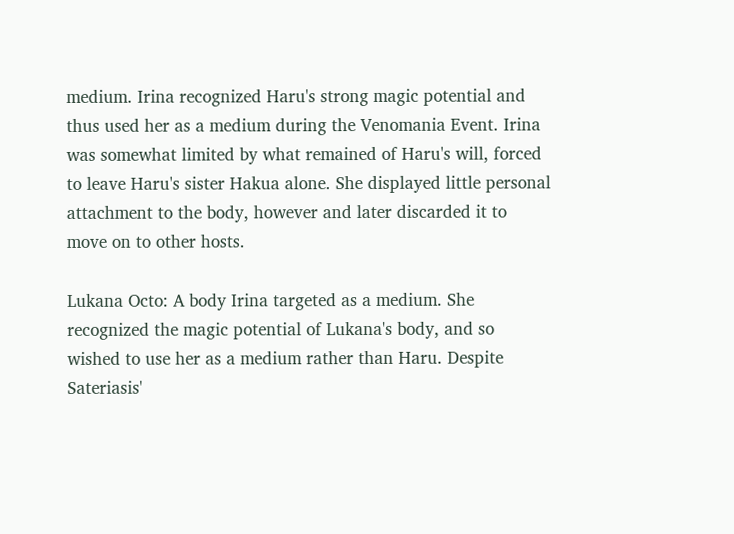medium. Irina recognized Haru's strong magic potential and thus used her as a medium during the Venomania Event. Irina was somewhat limited by what remained of Haru's will, forced to leave Haru's sister Hakua alone. She displayed little personal attachment to the body, however and later discarded it to move on to other hosts.

Lukana Octo: A body Irina targeted as a medium. She recognized the magic potential of Lukana's body, and so wished to use her as a medium rather than Haru. Despite Sateriasis'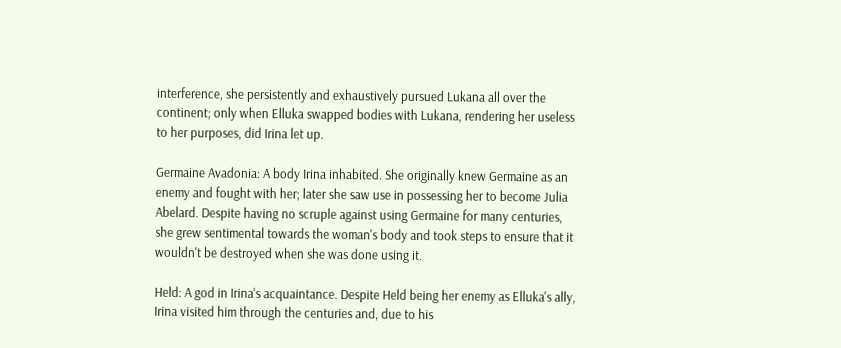interference, she persistently and exhaustively pursued Lukana all over the continent; only when Elluka swapped bodies with Lukana, rendering her useless to her purposes, did Irina let up.

Germaine Avadonia: A body Irina inhabited. She originally knew Germaine as an enemy and fought with her; later she saw use in possessing her to become Julia Abelard. Despite having no scruple against using Germaine for many centuries, she grew sentimental towards the woman's body and took steps to ensure that it wouldn't be destroyed when she was done using it.

Held: A god in Irina's acquaintance. Despite Held being her enemy as Elluka's ally, Irina visited him through the centuries and, due to his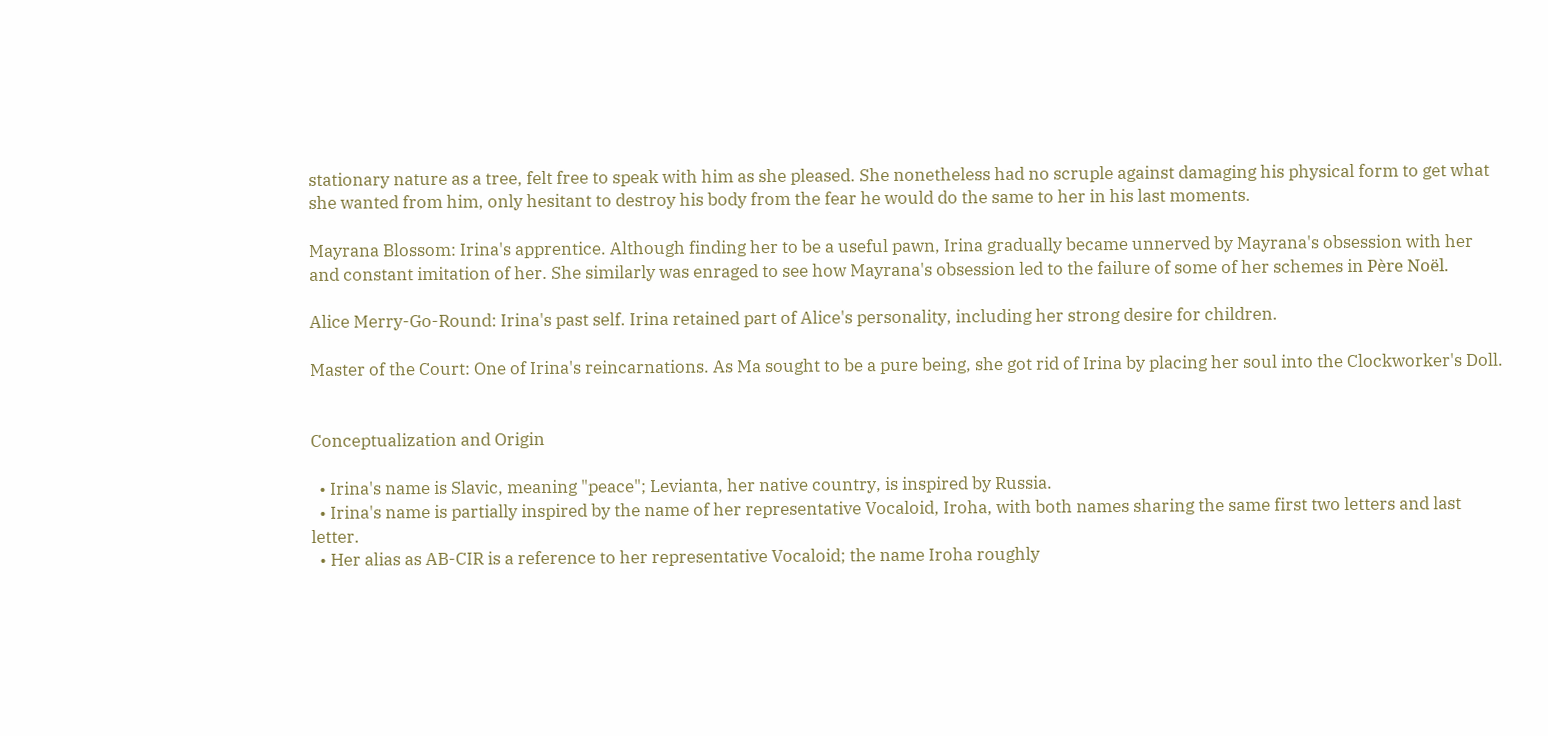stationary nature as a tree, felt free to speak with him as she pleased. She nonetheless had no scruple against damaging his physical form to get what she wanted from him, only hesitant to destroy his body from the fear he would do the same to her in his last moments.

Mayrana Blossom: Irina's apprentice. Although finding her to be a useful pawn, Irina gradually became unnerved by Mayrana's obsession with her and constant imitation of her. She similarly was enraged to see how Mayrana's obsession led to the failure of some of her schemes in Père Noël.

Alice Merry-Go-Round: Irina's past self. Irina retained part of Alice's personality, including her strong desire for children.

Master of the Court: One of Irina's reincarnations. As Ma sought to be a pure being, she got rid of Irina by placing her soul into the Clockworker's Doll.


Conceptualization and Origin

  • Irina's name is Slavic, meaning "peace"; Levianta, her native country, is inspired by Russia.
  • Irina's name is partially inspired by the name of her representative Vocaloid, Iroha, with both names sharing the same first two letters and last letter.
  • Her alias as AB-CIR is a reference to her representative Vocaloid; the name Iroha roughly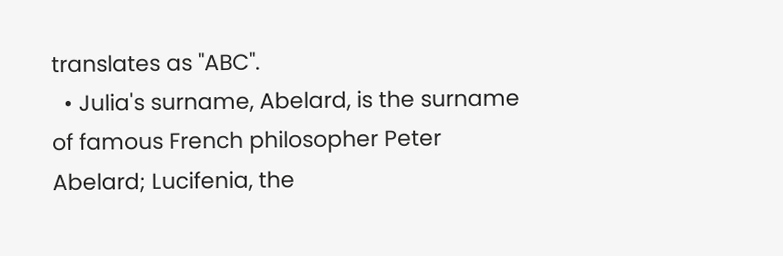translates as "ABC".
  • Julia's surname, Abelard, is the surname of famous French philosopher Peter Abelard; Lucifenia, the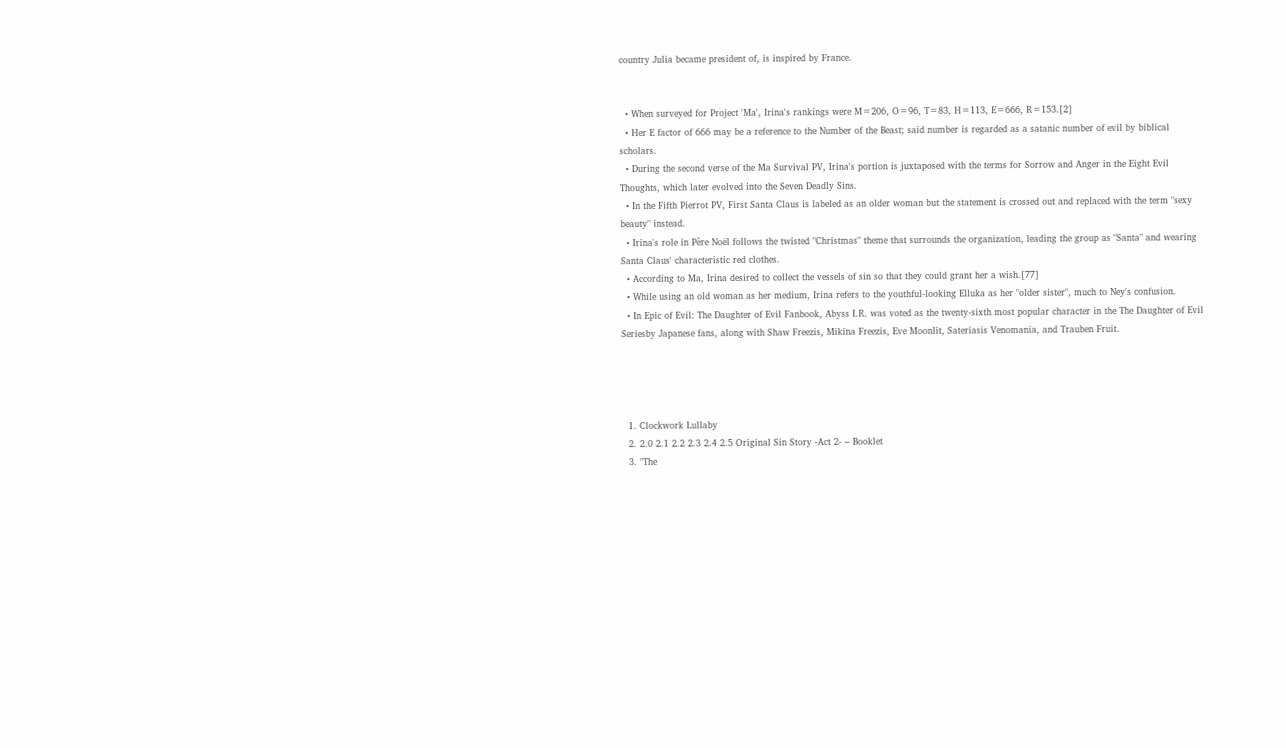country Julia became president of, is inspired by France.


  • When surveyed for Project 'Ma', Irina's rankings were M=206, O=96, T=83, H=113, E=666, R=153.[2]
  • Her E factor of 666 may be a reference to the Number of the Beast; said number is regarded as a satanic number of evil by biblical scholars.
  • During the second verse of the Ma Survival PV, Irina's portion is juxtaposed with the terms for Sorrow and Anger in the Eight Evil Thoughts, which later evolved into the Seven Deadly Sins.
  • In the Fifth Pierrot PV, First Santa Claus is labeled as an older woman but the statement is crossed out and replaced with the term "sexy beauty" instead.
  • Irina's role in Père Noël follows the twisted "Christmas" theme that surrounds the organization, leading the group as "Santa" and wearing Santa Claus' characteristic red clothes.
  • According to Ma, Irina desired to collect the vessels of sin so that they could grant her a wish.[77]
  • While using an old woman as her medium, Irina refers to the youthful-looking Elluka as her "older sister", much to Ney's confusion.
  • In Epic of Evil: The Daughter of Evil Fanbook, Abyss I.R. was voted as the twenty-sixth most popular character in the The Daughter of Evil Seriesby Japanese fans, along with Shaw Freezis, Mikina Freezis, Eve Moonlit, Sateriasis Venomania, and Trauben Fruit.




  1. Clockwork Lullaby
  2. 2.0 2.1 2.2 2.3 2.4 2.5 Original Sin Story -Act 2- – Booklet
  3. "The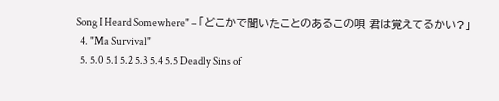Song I Heard Somewhere" – 「どこかで聞いたことのあるこの唄 君は覚えてるかい?」
  4. "Ma Survival"
  5. 5.0 5.1 5.2 5.3 5.4 5.5 Deadly Sins of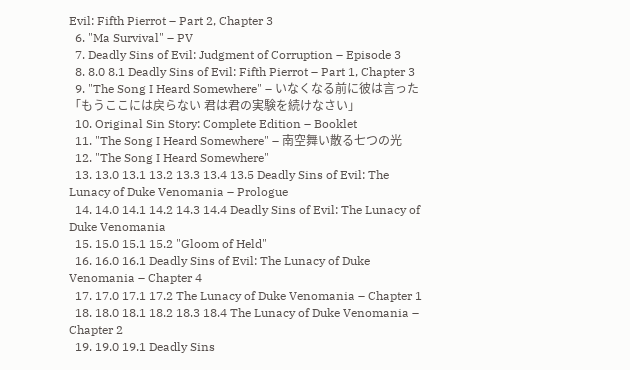Evil: Fifth Pierrot – Part 2, Chapter 3
  6. "Ma Survival" – PV
  7. Deadly Sins of Evil: Judgment of Corruption – Episode 3
  8. 8.0 8.1 Deadly Sins of Evil: Fifth Pierrot – Part 1, Chapter 3
  9. "The Song I Heard Somewhere" – いなくなる前に彼は言った 「もうここには戻らない 君は君の実験を続けなさい」
  10. Original Sin Story: Complete Edition – Booklet
  11. "The Song I Heard Somewhere" – 南空舞い散る七つの光
  12. "The Song I Heard Somewhere"
  13. 13.0 13.1 13.2 13.3 13.4 13.5 Deadly Sins of Evil: The Lunacy of Duke Venomania – Prologue
  14. 14.0 14.1 14.2 14.3 14.4 Deadly Sins of Evil: The Lunacy of Duke Venomania
  15. 15.0 15.1 15.2 "Gloom of Held"
  16. 16.0 16.1 Deadly Sins of Evil: The Lunacy of Duke Venomania – Chapter 4
  17. 17.0 17.1 17.2 The Lunacy of Duke Venomania – Chapter 1
  18. 18.0 18.1 18.2 18.3 18.4 The Lunacy of Duke Venomania – Chapter 2
  19. 19.0 19.1 Deadly Sins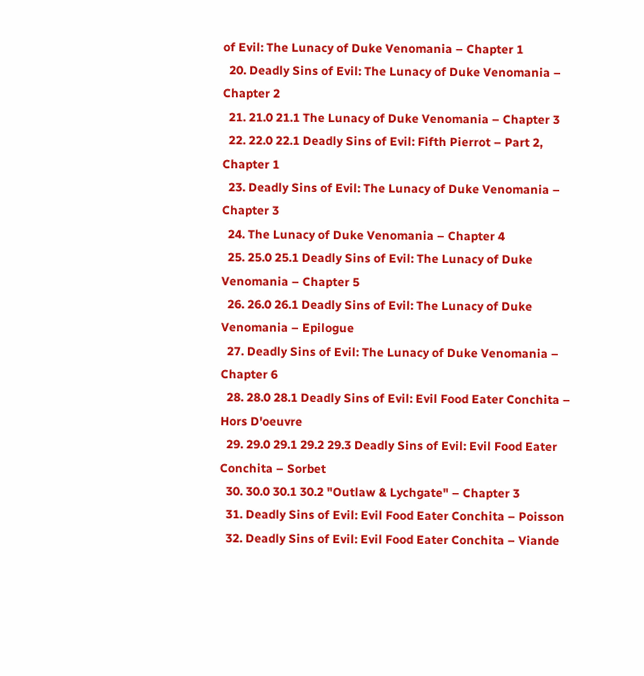of Evil: The Lunacy of Duke Venomania – Chapter 1
  20. Deadly Sins of Evil: The Lunacy of Duke Venomania – Chapter 2
  21. 21.0 21.1 The Lunacy of Duke Venomania – Chapter 3
  22. 22.0 22.1 Deadly Sins of Evil: Fifth Pierrot – Part 2, Chapter 1
  23. Deadly Sins of Evil: The Lunacy of Duke Venomania – Chapter 3
  24. The Lunacy of Duke Venomania – Chapter 4
  25. 25.0 25.1 Deadly Sins of Evil: The Lunacy of Duke Venomania – Chapter 5
  26. 26.0 26.1 Deadly Sins of Evil: The Lunacy of Duke Venomania – Epilogue
  27. Deadly Sins of Evil: The Lunacy of Duke Venomania – Chapter 6
  28. 28.0 28.1 Deadly Sins of Evil: Evil Food Eater Conchita – Hors D'oeuvre
  29. 29.0 29.1 29.2 29.3 Deadly Sins of Evil: Evil Food Eater Conchita – Sorbet
  30. 30.0 30.1 30.2 "Outlaw & Lychgate" – Chapter 3
  31. Deadly Sins of Evil: Evil Food Eater Conchita – Poisson
  32. Deadly Sins of Evil: Evil Food Eater Conchita – Viande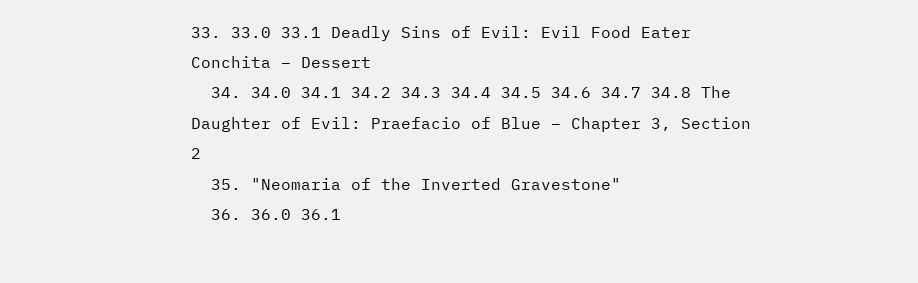33. 33.0 33.1 Deadly Sins of Evil: Evil Food Eater Conchita – Dessert
  34. 34.0 34.1 34.2 34.3 34.4 34.5 34.6 34.7 34.8 The Daughter of Evil: Praefacio of Blue – Chapter 3, Section 2
  35. "Neomaria of the Inverted Gravestone"
  36. 36.0 36.1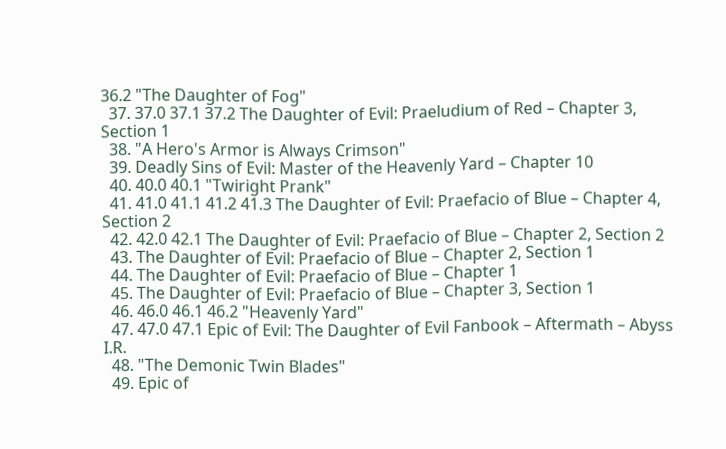36.2 "The Daughter of Fog"
  37. 37.0 37.1 37.2 The Daughter of Evil: Praeludium of Red – Chapter 3, Section 1
  38. "A Hero's Armor is Always Crimson"
  39. Deadly Sins of Evil: Master of the Heavenly Yard – Chapter 10
  40. 40.0 40.1 "Twiright Prank"
  41. 41.0 41.1 41.2 41.3 The Daughter of Evil: Praefacio of Blue – Chapter 4, Section 2
  42. 42.0 42.1 The Daughter of Evil: Praefacio of Blue – Chapter 2, Section 2
  43. The Daughter of Evil: Praefacio of Blue – Chapter 2, Section 1
  44. The Daughter of Evil: Praefacio of Blue – Chapter 1
  45. The Daughter of Evil: Praefacio of Blue – Chapter 3, Section 1
  46. 46.0 46.1 46.2 "Heavenly Yard"
  47. 47.0 47.1 Epic of Evil: The Daughter of Evil Fanbook – Aftermath – Abyss I.R.
  48. "The Demonic Twin Blades"
  49. Epic of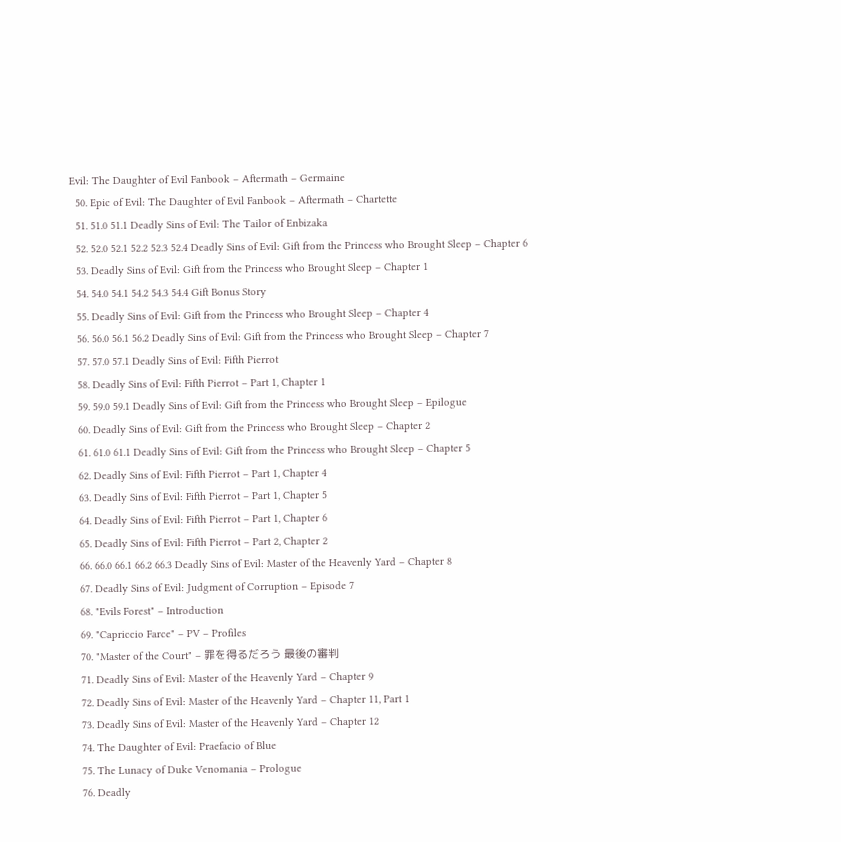Evil: The Daughter of Evil Fanbook – Aftermath – Germaine
  50. Epic of Evil: The Daughter of Evil Fanbook – Aftermath – Chartette
  51. 51.0 51.1 Deadly Sins of Evil: The Tailor of Enbizaka
  52. 52.0 52.1 52.2 52.3 52.4 Deadly Sins of Evil: Gift from the Princess who Brought Sleep – Chapter 6
  53. Deadly Sins of Evil: Gift from the Princess who Brought Sleep – Chapter 1
  54. 54.0 54.1 54.2 54.3 54.4 Gift Bonus Story
  55. Deadly Sins of Evil: Gift from the Princess who Brought Sleep – Chapter 4
  56. 56.0 56.1 56.2 Deadly Sins of Evil: Gift from the Princess who Brought Sleep – Chapter 7
  57. 57.0 57.1 Deadly Sins of Evil: Fifth Pierrot
  58. Deadly Sins of Evil: Fifth Pierrot – Part 1, Chapter 1
  59. 59.0 59.1 Deadly Sins of Evil: Gift from the Princess who Brought Sleep – Epilogue
  60. Deadly Sins of Evil: Gift from the Princess who Brought Sleep – Chapter 2
  61. 61.0 61.1 Deadly Sins of Evil: Gift from the Princess who Brought Sleep – Chapter 5
  62. Deadly Sins of Evil: Fifth Pierrot – Part 1, Chapter 4
  63. Deadly Sins of Evil: Fifth Pierrot – Part 1, Chapter 5
  64. Deadly Sins of Evil: Fifth Pierrot – Part 1, Chapter 6
  65. Deadly Sins of Evil: Fifth Pierrot – Part 2, Chapter 2
  66. 66.0 66.1 66.2 66.3 Deadly Sins of Evil: Master of the Heavenly Yard – Chapter 8
  67. Deadly Sins of Evil: Judgment of Corruption – Episode 7
  68. "Evils Forest" – Introduction
  69. "Capriccio Farce" – PV – Profiles
  70. "Master of the Court" – 罪を得るだろう 最後の審判
  71. Deadly Sins of Evil: Master of the Heavenly Yard – Chapter 9
  72. Deadly Sins of Evil: Master of the Heavenly Yard – Chapter 11, Part 1
  73. Deadly Sins of Evil: Master of the Heavenly Yard – Chapter 12
  74. The Daughter of Evil: Praefacio of Blue
  75. The Lunacy of Duke Venomania – Prologue
  76. Deadly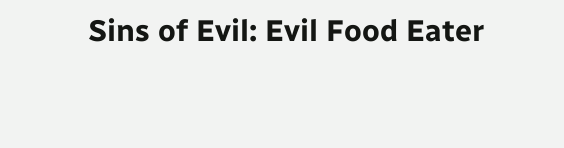Sins of Evil: Evil Food Eater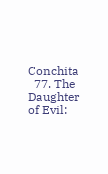Conchita
  77. The Daughter of Evil: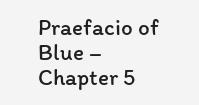Praefacio of Blue – Chapter 5